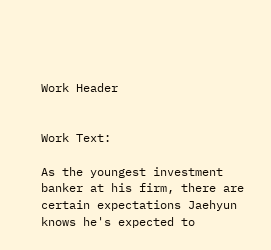Work Header


Work Text:

As the youngest investment banker at his firm, there are certain expectations Jaehyun knows he's expected to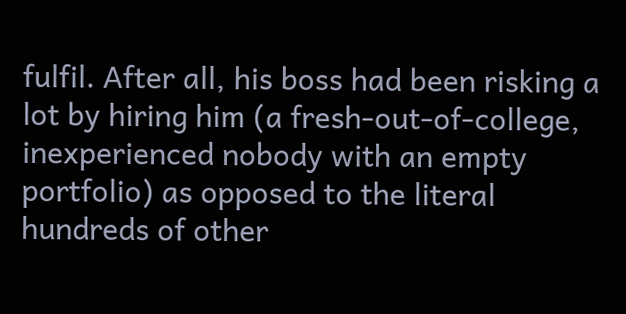fulfil. After all, his boss had been risking a lot by hiring him (a fresh-out-of-college, inexperienced nobody with an empty portfolio) as opposed to the literal hundreds of other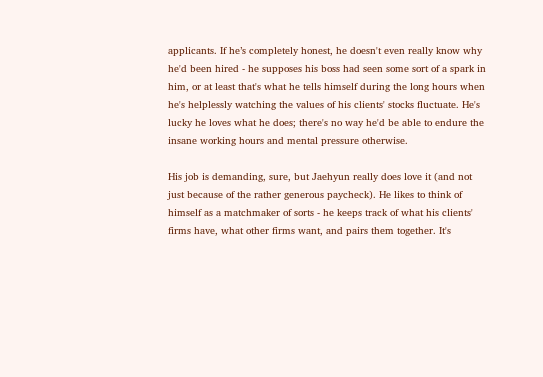applicants. If he’s completely honest, he doesn't even really know why he'd been hired - he supposes his boss had seen some sort of a spark in him, or at least that's what he tells himself during the long hours when he's helplessly watching the values of his clients' stocks fluctuate. He's lucky he loves what he does; there's no way he'd be able to endure the insane working hours and mental pressure otherwise.

His job is demanding, sure, but Jaehyun really does love it (and not just because of the rather generous paycheck). He likes to think of himself as a matchmaker of sorts - he keeps track of what his clients' firms have, what other firms want, and pairs them together. It's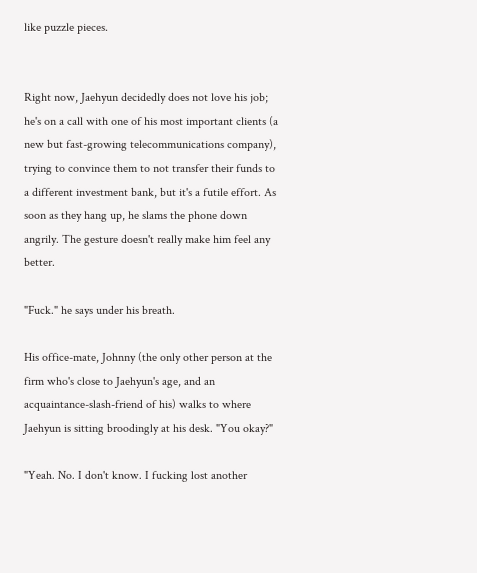like puzzle pieces.


Right now, Jaehyun decidedly does not love his job; he's on a call with one of his most important clients (a new but fast-growing telecommunications company), trying to convince them to not transfer their funds to a different investment bank, but it's a futile effort. As soon as they hang up, he slams the phone down angrily. The gesture doesn't really make him feel any better.

"Fuck." he says under his breath.

His office-mate, Johnny (the only other person at the firm who's close to Jaehyun's age, and an acquaintance-slash-friend of his) walks to where Jaehyun is sitting broodingly at his desk. "You okay?"

"Yeah. No. I don't know. I fucking lost another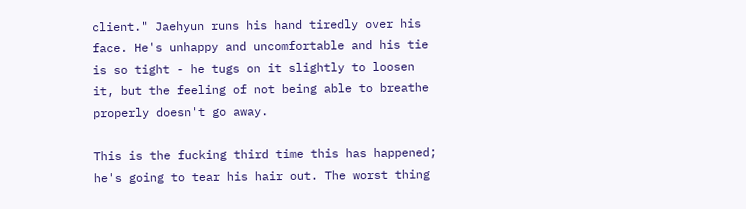client." Jaehyun runs his hand tiredly over his face. He's unhappy and uncomfortable and his tie is so tight - he tugs on it slightly to loosen it, but the feeling of not being able to breathe properly doesn't go away.

This is the fucking third time this has happened; he's going to tear his hair out. The worst thing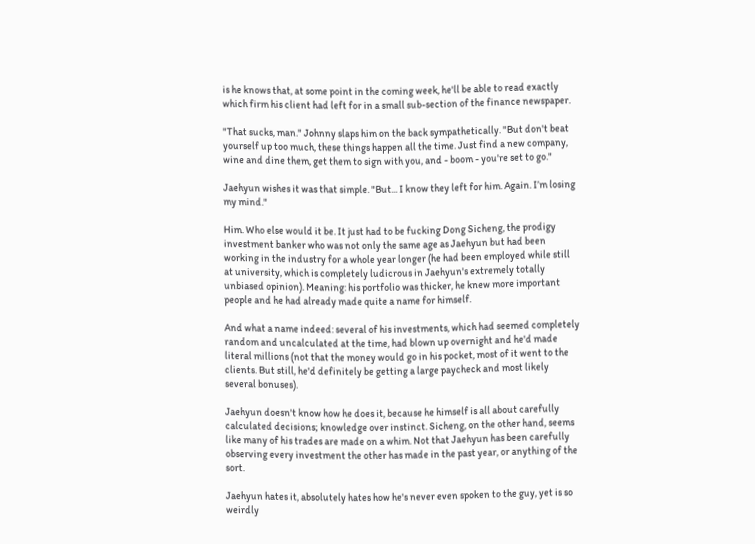is he knows that, at some point in the coming week, he'll be able to read exactly which firm his client had left for in a small sub-section of the finance newspaper.

"That sucks, man." Johnny slaps him on the back sympathetically. "But don't beat yourself up too much, these things happen all the time. Just find a new company, wine and dine them, get them to sign with you, and - boom - you're set to go."

Jaehyun wishes it was that simple. "But... I know they left for him. Again. I’m losing my mind."

Him. Who else would it be. It just had to be fucking Dong Sicheng, the prodigy investment banker who was not only the same age as Jaehyun but had been working in the industry for a whole year longer (he had been employed while still at university, which is completely ludicrous in Jaehyun's extremely totally unbiased opinion). Meaning: his portfolio was thicker, he knew more important people and he had already made quite a name for himself.

And what a name indeed: several of his investments, which had seemed completely random and uncalculated at the time, had blown up overnight and he'd made literal millions (not that the money would go in his pocket, most of it went to the clients. But still, he'd definitely be getting a large paycheck and most likely several bonuses).

Jaehyun doesn't know how he does it, because he himself is all about carefully calculated decisions; knowledge over instinct. Sicheng, on the other hand, seems like many of his trades are made on a whim. Not that Jaehyun has been carefully observing every investment the other has made in the past year, or anything of the sort.

Jaehyun hates it, absolutely hates how he's never even spoken to the guy, yet is so weirdly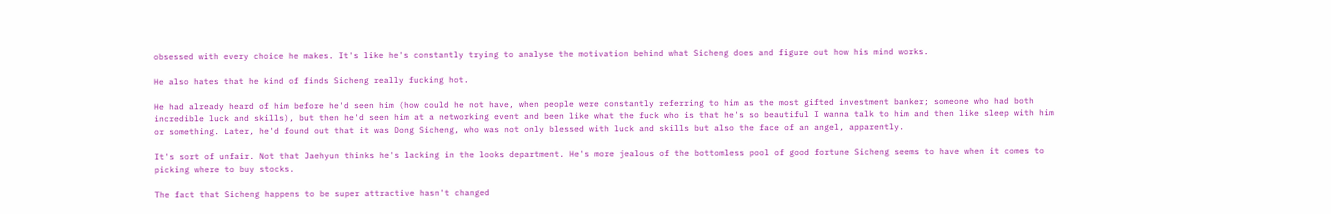obsessed with every choice he makes. It's like he's constantly trying to analyse the motivation behind what Sicheng does and figure out how his mind works.

He also hates that he kind of finds Sicheng really fucking hot.

He had already heard of him before he'd seen him (how could he not have, when people were constantly referring to him as the most gifted investment banker; someone who had both incredible luck and skills), but then he'd seen him at a networking event and been like what the fuck who is that he's so beautiful I wanna talk to him and then like sleep with him or something. Later, he'd found out that it was Dong Sicheng, who was not only blessed with luck and skills but also the face of an angel, apparently.

It's sort of unfair. Not that Jaehyun thinks he's lacking in the looks department. He's more jealous of the bottomless pool of good fortune Sicheng seems to have when it comes to picking where to buy stocks.

The fact that Sicheng happens to be super attractive hasn't changed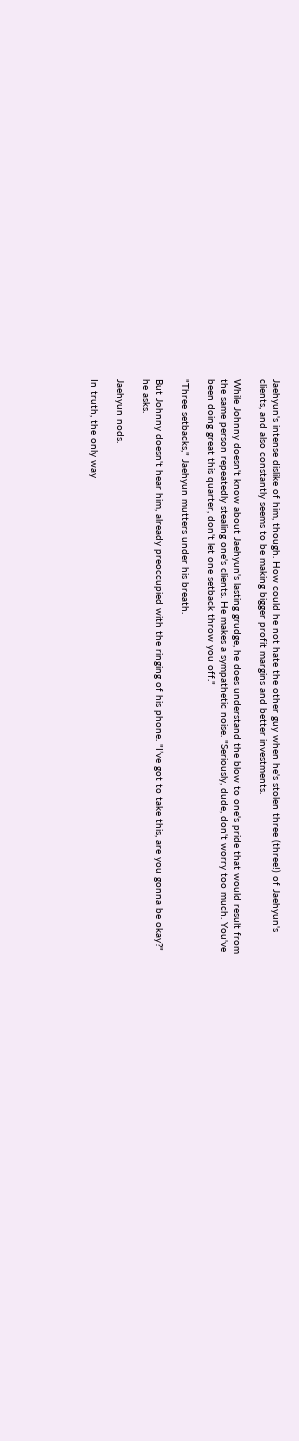Jaehyun's intense dislike of him, though. How could he not hate the other guy when he's stolen three (three!) of Jaehyun's clients, and also constantly seems to be making bigger profit margins and better investments.

While Johnny doesn't know about Jaehyun's lasting grudge, he does understand the blow to one's pride that would result from the same person repeatedly stealing one's clients. He makes a sympathetic noise. "Seriously, dude, don't worry too much. You've been doing great this quarter, don't let one setback throw you off."

"Three setbacks," Jaehyun mutters under his breath.

But Johnny doesn't hear him, already preoccupied with the ringing of his phone. "I’ve got to take this, are you gonna be okay?" he asks.

Jaehyun nods.

In truth, the only way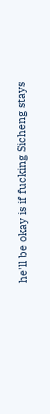he'll be okay is if fucking Sicheng stays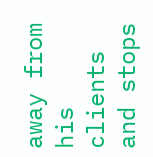away from his clients and stops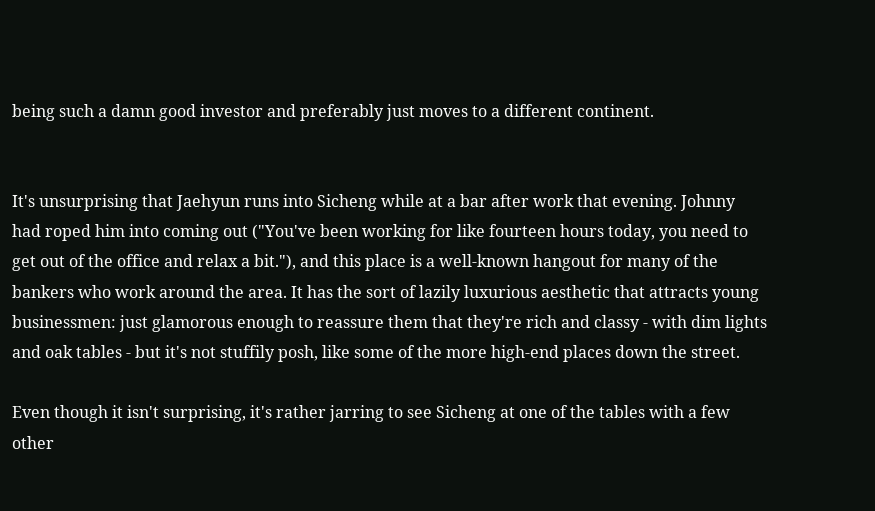being such a damn good investor and preferably just moves to a different continent.


It's unsurprising that Jaehyun runs into Sicheng while at a bar after work that evening. Johnny had roped him into coming out ("You've been working for like fourteen hours today, you need to get out of the office and relax a bit."), and this place is a well-known hangout for many of the bankers who work around the area. It has the sort of lazily luxurious aesthetic that attracts young businessmen: just glamorous enough to reassure them that they're rich and classy - with dim lights and oak tables - but it's not stuffily posh, like some of the more high-end places down the street.

Even though it isn't surprising, it's rather jarring to see Sicheng at one of the tables with a few other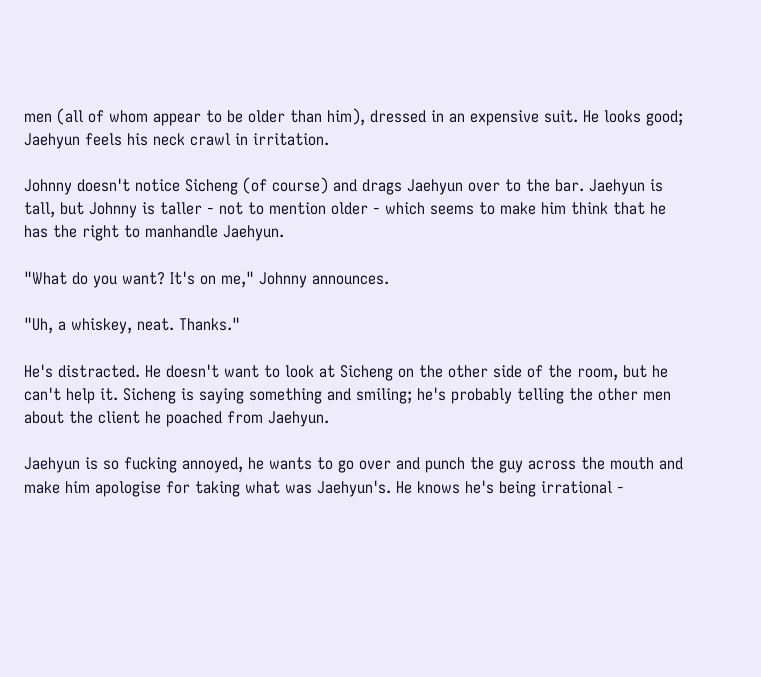men (all of whom appear to be older than him), dressed in an expensive suit. He looks good; Jaehyun feels his neck crawl in irritation.

Johnny doesn't notice Sicheng (of course) and drags Jaehyun over to the bar. Jaehyun is tall, but Johnny is taller - not to mention older - which seems to make him think that he has the right to manhandle Jaehyun.

"What do you want? It's on me," Johnny announces.

"Uh, a whiskey, neat. Thanks."

He's distracted. He doesn't want to look at Sicheng on the other side of the room, but he can't help it. Sicheng is saying something and smiling; he's probably telling the other men about the client he poached from Jaehyun.

Jaehyun is so fucking annoyed, he wants to go over and punch the guy across the mouth and make him apologise for taking what was Jaehyun's. He knows he's being irrational -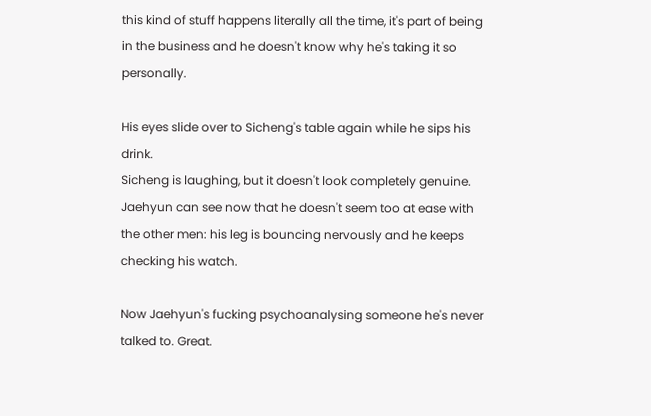this kind of stuff happens literally all the time, it's part of being in the business and he doesn't know why he's taking it so personally.

His eyes slide over to Sicheng's table again while he sips his drink.
Sicheng is laughing, but it doesn't look completely genuine. Jaehyun can see now that he doesn't seem too at ease with the other men: his leg is bouncing nervously and he keeps checking his watch.

Now Jaehyun's fucking psychoanalysing someone he's never talked to. Great.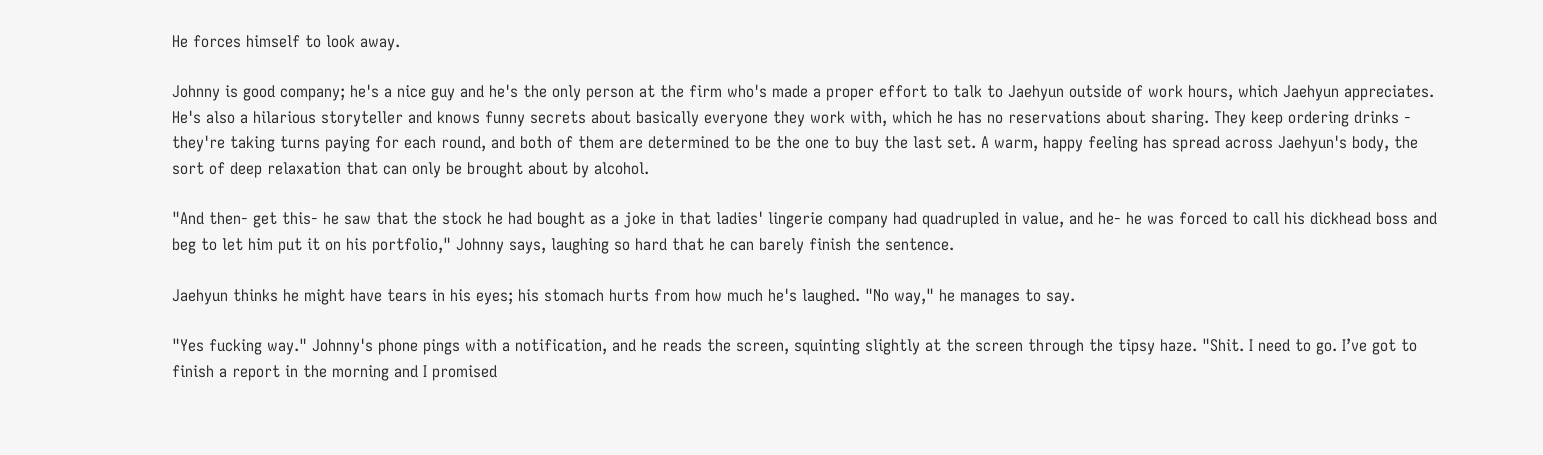He forces himself to look away.

Johnny is good company; he's a nice guy and he's the only person at the firm who's made a proper effort to talk to Jaehyun outside of work hours, which Jaehyun appreciates. He's also a hilarious storyteller and knows funny secrets about basically everyone they work with, which he has no reservations about sharing. They keep ordering drinks - they're taking turns paying for each round, and both of them are determined to be the one to buy the last set. A warm, happy feeling has spread across Jaehyun's body, the sort of deep relaxation that can only be brought about by alcohol.

"And then- get this- he saw that the stock he had bought as a joke in that ladies' lingerie company had quadrupled in value, and he- he was forced to call his dickhead boss and beg to let him put it on his portfolio," Johnny says, laughing so hard that he can barely finish the sentence.

Jaehyun thinks he might have tears in his eyes; his stomach hurts from how much he's laughed. "No way," he manages to say.

"Yes fucking way." Johnny's phone pings with a notification, and he reads the screen, squinting slightly at the screen through the tipsy haze. "Shit. I need to go. I’ve got to finish a report in the morning and I promised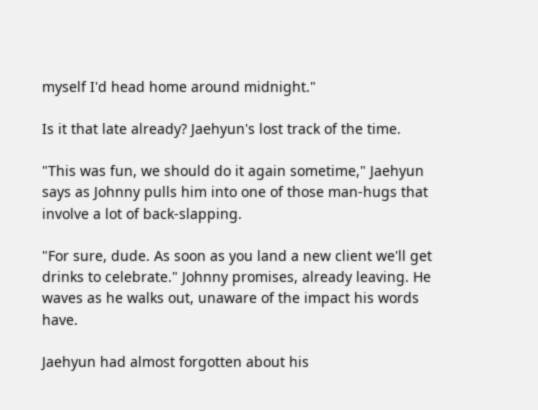myself I'd head home around midnight."

Is it that late already? Jaehyun's lost track of the time.

"This was fun, we should do it again sometime," Jaehyun says as Johnny pulls him into one of those man-hugs that involve a lot of back-slapping.

"For sure, dude. As soon as you land a new client we'll get drinks to celebrate." Johnny promises, already leaving. He waves as he walks out, unaware of the impact his words have.

Jaehyun had almost forgotten about his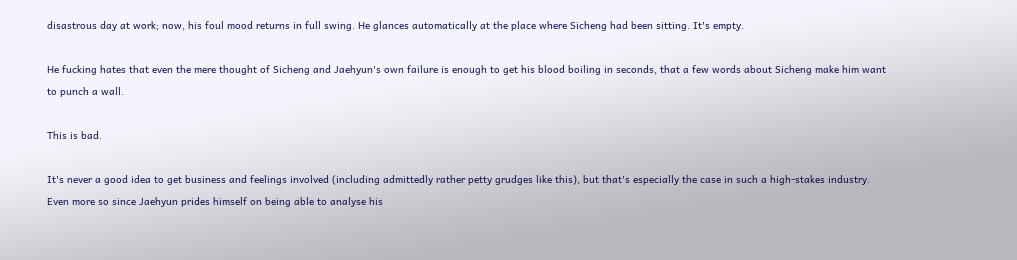disastrous day at work; now, his foul mood returns in full swing. He glances automatically at the place where Sicheng had been sitting. It's empty.

He fucking hates that even the mere thought of Sicheng and Jaehyun's own failure is enough to get his blood boiling in seconds, that a few words about Sicheng make him want to punch a wall.

This is bad.

It's never a good idea to get business and feelings involved (including admittedly rather petty grudges like this), but that's especially the case in such a high-stakes industry. Even more so since Jaehyun prides himself on being able to analyse his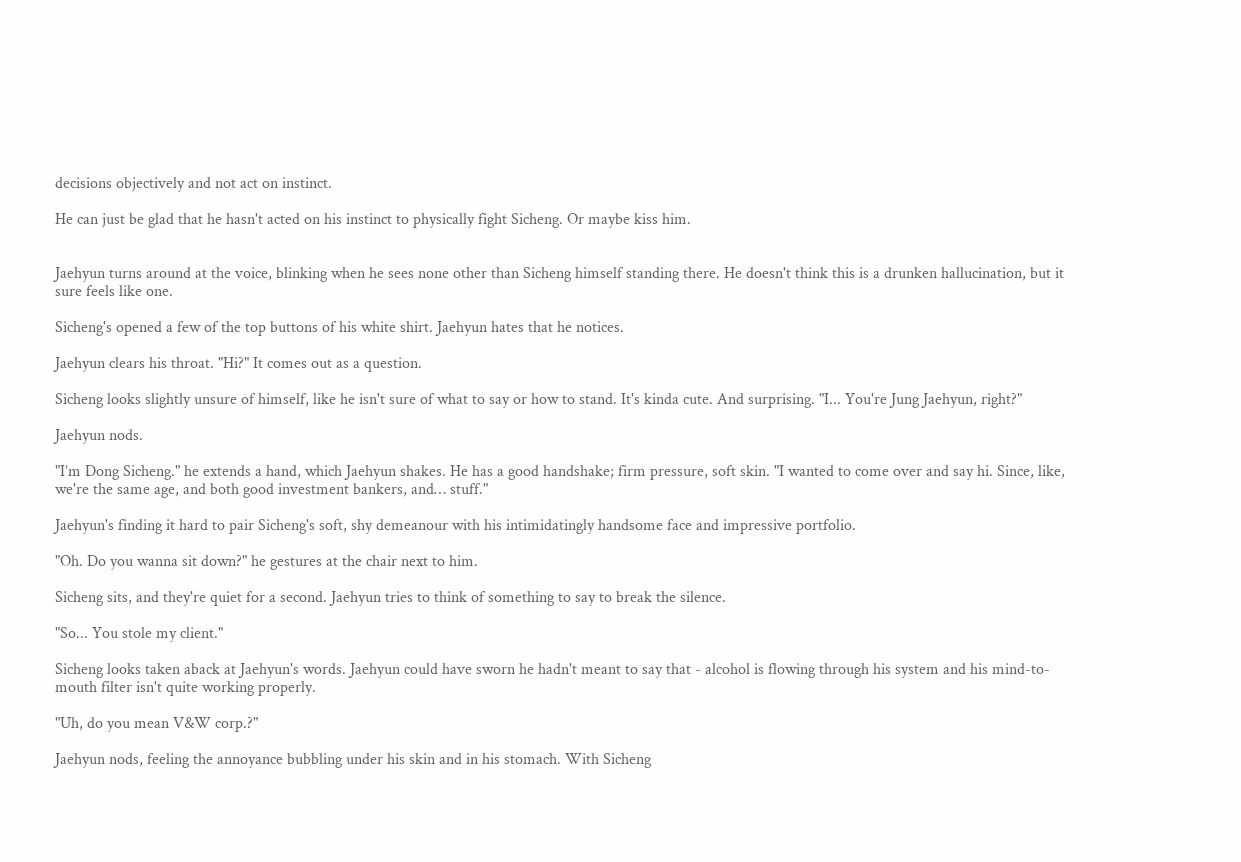decisions objectively and not act on instinct.

He can just be glad that he hasn't acted on his instinct to physically fight Sicheng. Or maybe kiss him.


Jaehyun turns around at the voice, blinking when he sees none other than Sicheng himself standing there. He doesn't think this is a drunken hallucination, but it sure feels like one.

Sicheng's opened a few of the top buttons of his white shirt. Jaehyun hates that he notices.

Jaehyun clears his throat. "Hi?" It comes out as a question.

Sicheng looks slightly unsure of himself, like he isn't sure of what to say or how to stand. It's kinda cute. And surprising. "I... You're Jung Jaehyun, right?"

Jaehyun nods.

"I’m Dong Sicheng." he extends a hand, which Jaehyun shakes. He has a good handshake; firm pressure, soft skin. "I wanted to come over and say hi. Since, like, we're the same age, and both good investment bankers, and… stuff."

Jaehyun's finding it hard to pair Sicheng's soft, shy demeanour with his intimidatingly handsome face and impressive portfolio.

"Oh. Do you wanna sit down?" he gestures at the chair next to him.

Sicheng sits, and they're quiet for a second. Jaehyun tries to think of something to say to break the silence.

"So... You stole my client."

Sicheng looks taken aback at Jaehyun's words. Jaehyun could have sworn he hadn't meant to say that - alcohol is flowing through his system and his mind-to-mouth filter isn't quite working properly.

"Uh, do you mean V&W corp.?"

Jaehyun nods, feeling the annoyance bubbling under his skin and in his stomach. With Sicheng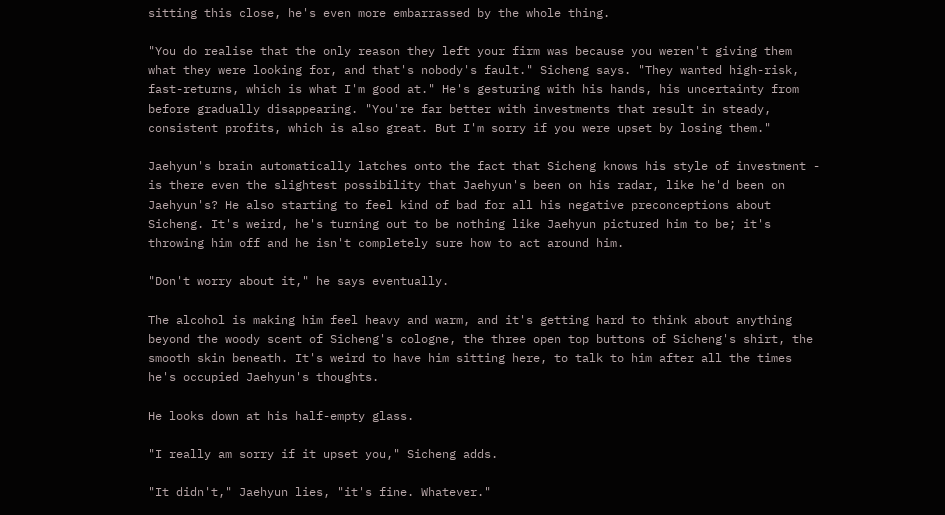sitting this close, he's even more embarrassed by the whole thing.

"You do realise that the only reason they left your firm was because you weren't giving them what they were looking for, and that's nobody's fault." Sicheng says. "They wanted high-risk, fast-returns, which is what I'm good at." He's gesturing with his hands, his uncertainty from before gradually disappearing. "You're far better with investments that result in steady, consistent profits, which is also great. But I'm sorry if you were upset by losing them."

Jaehyun's brain automatically latches onto the fact that Sicheng knows his style of investment - is there even the slightest possibility that Jaehyun's been on his radar, like he'd been on Jaehyun's? He also starting to feel kind of bad for all his negative preconceptions about Sicheng. It's weird, he's turning out to be nothing like Jaehyun pictured him to be; it's throwing him off and he isn't completely sure how to act around him.

"Don't worry about it," he says eventually.

The alcohol is making him feel heavy and warm, and it's getting hard to think about anything beyond the woody scent of Sicheng's cologne, the three open top buttons of Sicheng's shirt, the smooth skin beneath. It's weird to have him sitting here, to talk to him after all the times he's occupied Jaehyun's thoughts.

He looks down at his half-empty glass.

"I really am sorry if it upset you," Sicheng adds.

"It didn't," Jaehyun lies, "it's fine. Whatever."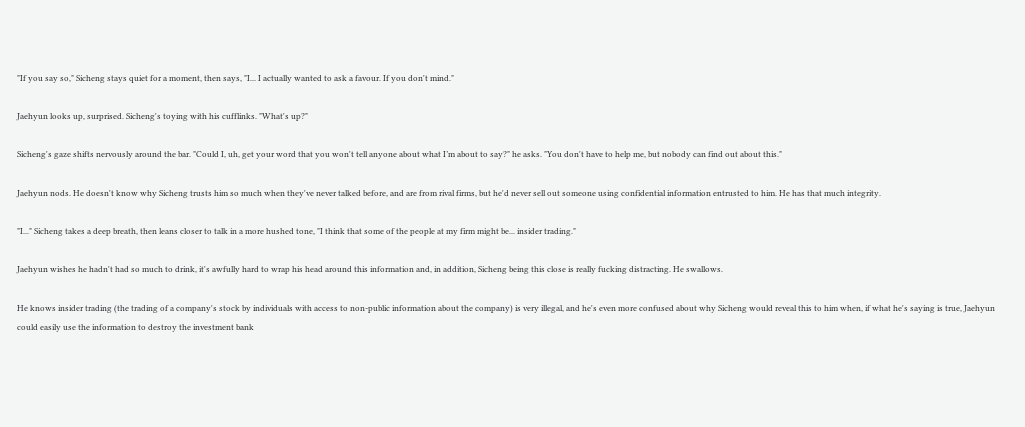"If you say so," Sicheng stays quiet for a moment, then says, "I... I actually wanted to ask a favour. If you don't mind."

Jaehyun looks up, surprised. Sicheng's toying with his cufflinks. "What's up?"

Sicheng's gaze shifts nervously around the bar. "Could I, uh, get your word that you won't tell anyone about what I’m about to say?" he asks. "You don't have to help me, but nobody can find out about this."

Jaehyun nods. He doesn't know why Sicheng trusts him so much when they've never talked before, and are from rival firms, but he'd never sell out someone using confidential information entrusted to him. He has that much integrity.

"I..." Sicheng takes a deep breath, then leans closer to talk in a more hushed tone, "I think that some of the people at my firm might be... insider trading."

Jaehyun wishes he hadn't had so much to drink, it's awfully hard to wrap his head around this information and, in addition, Sicheng being this close is really fucking distracting. He swallows.

He knows insider trading (the trading of a company's stock by individuals with access to non-public information about the company) is very illegal, and he's even more confused about why Sicheng would reveal this to him when, if what he's saying is true, Jaehyun could easily use the information to destroy the investment bank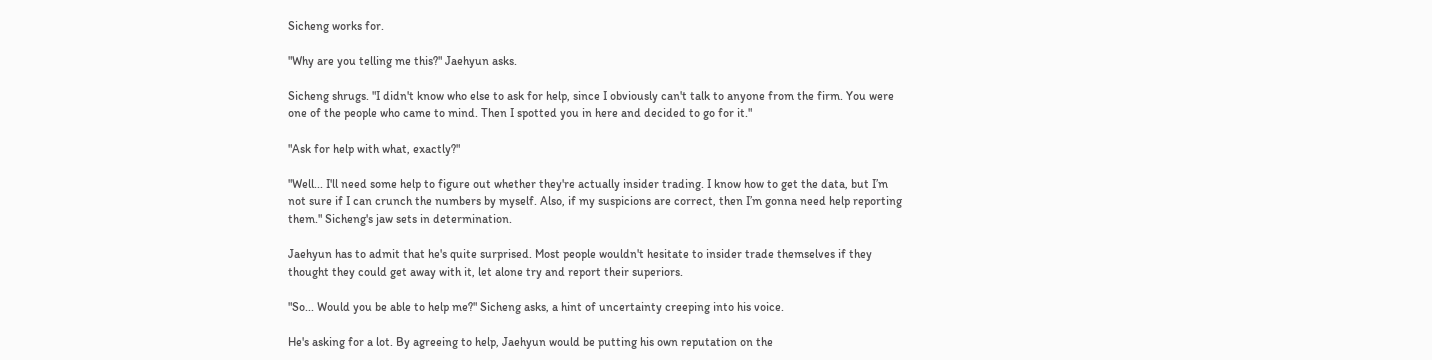Sicheng works for.

"Why are you telling me this?" Jaehyun asks.

Sicheng shrugs. "I didn't know who else to ask for help, since I obviously can't talk to anyone from the firm. You were one of the people who came to mind. Then I spotted you in here and decided to go for it."

"Ask for help with what, exactly?"

"Well... I'll need some help to figure out whether they're actually insider trading. I know how to get the data, but I’m not sure if I can crunch the numbers by myself. Also, if my suspicions are correct, then I’m gonna need help reporting them." Sicheng's jaw sets in determination.

Jaehyun has to admit that he's quite surprised. Most people wouldn't hesitate to insider trade themselves if they thought they could get away with it, let alone try and report their superiors.

"So... Would you be able to help me?" Sicheng asks, a hint of uncertainty creeping into his voice.

He's asking for a lot. By agreeing to help, Jaehyun would be putting his own reputation on the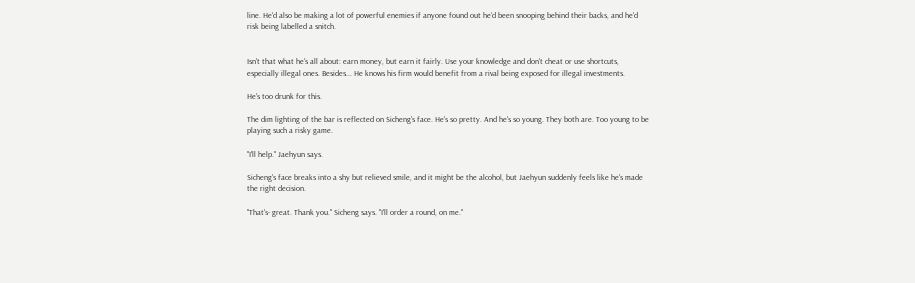line. He'd also be making a lot of powerful enemies if anyone found out he'd been snooping behind their backs, and he'd risk being labelled a snitch.


Isn't that what he's all about: earn money, but earn it fairly. Use your knowledge and don't cheat or use shortcuts, especially illegal ones. Besides... He knows his firm would benefit from a rival being exposed for illegal investments.

He's too drunk for this.

The dim lighting of the bar is reflected on Sicheng's face. He's so pretty. And he's so young. They both are. Too young to be playing such a risky game.

"I'll help." Jaehyun says.

Sicheng's face breaks into a shy but relieved smile, and it might be the alcohol, but Jaehyun suddenly feels like he's made the right decision.

"That's- great. Thank you." Sicheng says. "I'll order a round, on me."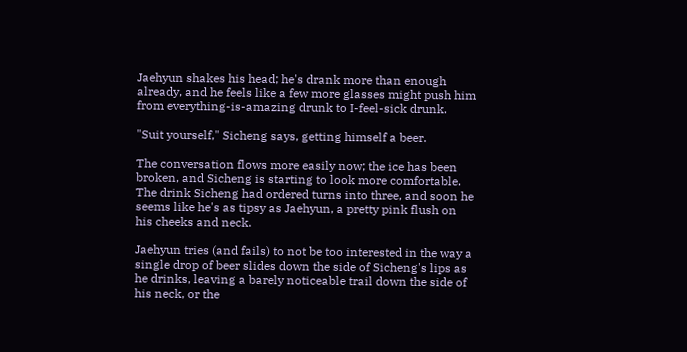Jaehyun shakes his head; he's drank more than enough already, and he feels like a few more glasses might push him from everything-is-amazing drunk to I-feel-sick drunk.

"Suit yourself," Sicheng says, getting himself a beer.

The conversation flows more easily now; the ice has been broken, and Sicheng is starting to look more comfortable. The drink Sicheng had ordered turns into three, and soon he seems like he's as tipsy as Jaehyun, a pretty pink flush on his cheeks and neck.

Jaehyun tries (and fails) to not be too interested in the way a single drop of beer slides down the side of Sicheng's lips as he drinks, leaving a barely noticeable trail down the side of his neck, or the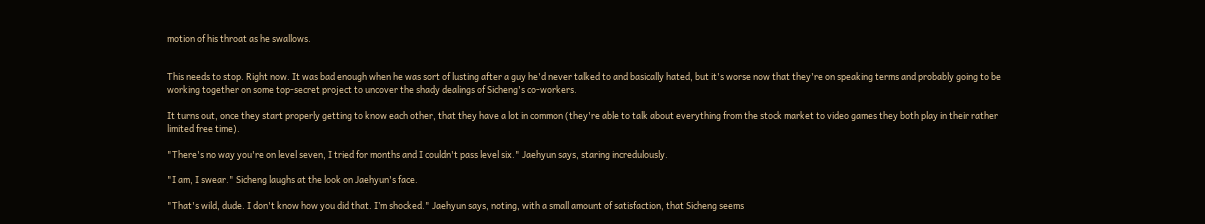motion of his throat as he swallows.


This needs to stop. Right now. It was bad enough when he was sort of lusting after a guy he'd never talked to and basically hated, but it's worse now that they're on speaking terms and probably going to be working together on some top-secret project to uncover the shady dealings of Sicheng's co-workers.

It turns out, once they start properly getting to know each other, that they have a lot in common (they're able to talk about everything from the stock market to video games they both play in their rather limited free time).

"There's no way you're on level seven, I tried for months and I couldn't pass level six." Jaehyun says, staring incredulously.

"I am, I swear." Sicheng laughs at the look on Jaehyun's face.

"That's wild, dude. I don't know how you did that. I’m shocked." Jaehyun says, noting, with a small amount of satisfaction, that Sicheng seems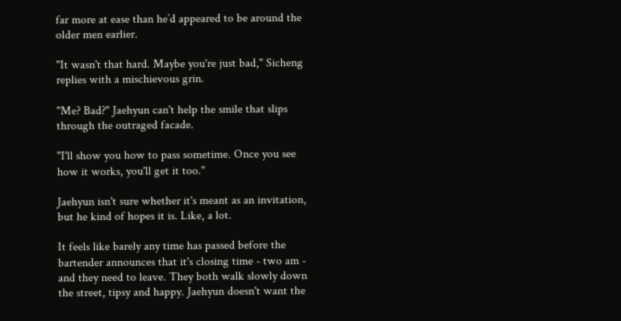far more at ease than he’d appeared to be around the older men earlier.

"It wasn't that hard. Maybe you're just bad," Sicheng replies with a mischievous grin.

"Me? Bad?" Jaehyun can't help the smile that slips through the outraged facade.

"I'll show you how to pass sometime. Once you see how it works, you'll get it too."

Jaehyun isn't sure whether it's meant as an invitation, but he kind of hopes it is. Like, a lot.

It feels like barely any time has passed before the bartender announces that it's closing time - two am - and they need to leave. They both walk slowly down the street, tipsy and happy. Jaehyun doesn't want the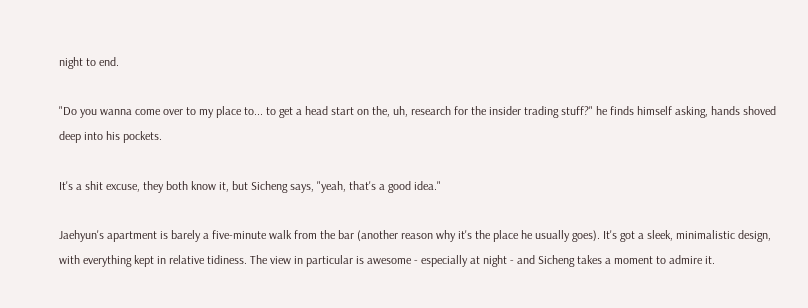night to end.

"Do you wanna come over to my place to... to get a head start on the, uh, research for the insider trading stuff?" he finds himself asking, hands shoved deep into his pockets.

It's a shit excuse, they both know it, but Sicheng says, "yeah, that's a good idea."

Jaehyun's apartment is barely a five-minute walk from the bar (another reason why it's the place he usually goes). It's got a sleek, minimalistic design, with everything kept in relative tidiness. The view in particular is awesome - especially at night - and Sicheng takes a moment to admire it.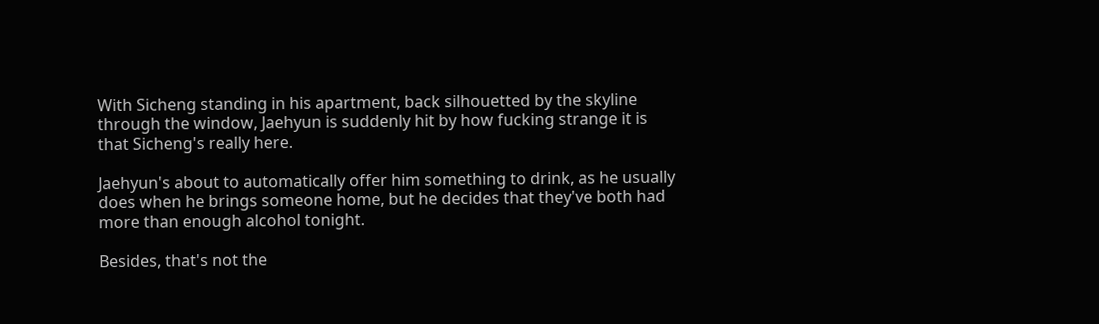With Sicheng standing in his apartment, back silhouetted by the skyline through the window, Jaehyun is suddenly hit by how fucking strange it is that Sicheng's really here.

Jaehyun's about to automatically offer him something to drink, as he usually does when he brings someone home, but he decides that they've both had more than enough alcohol tonight.

Besides, that's not the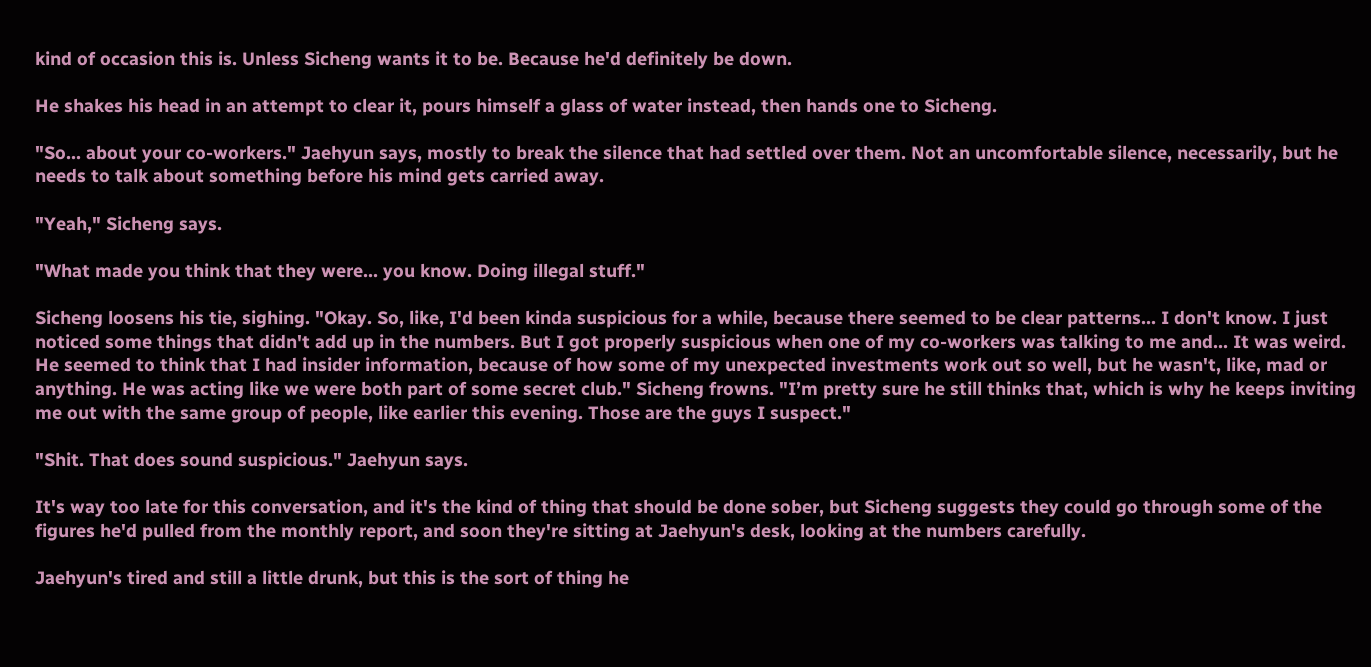kind of occasion this is. Unless Sicheng wants it to be. Because he'd definitely be down.

He shakes his head in an attempt to clear it, pours himself a glass of water instead, then hands one to Sicheng.

"So... about your co-workers." Jaehyun says, mostly to break the silence that had settled over them. Not an uncomfortable silence, necessarily, but he needs to talk about something before his mind gets carried away.

"Yeah," Sicheng says.

"What made you think that they were... you know. Doing illegal stuff."

Sicheng loosens his tie, sighing. "Okay. So, like, I'd been kinda suspicious for a while, because there seemed to be clear patterns... I don't know. I just noticed some things that didn't add up in the numbers. But I got properly suspicious when one of my co-workers was talking to me and... It was weird. He seemed to think that I had insider information, because of how some of my unexpected investments work out so well, but he wasn't, like, mad or anything. He was acting like we were both part of some secret club." Sicheng frowns. "I’m pretty sure he still thinks that, which is why he keeps inviting me out with the same group of people, like earlier this evening. Those are the guys I suspect."

"Shit. That does sound suspicious." Jaehyun says.

It's way too late for this conversation, and it's the kind of thing that should be done sober, but Sicheng suggests they could go through some of the figures he'd pulled from the monthly report, and soon they're sitting at Jaehyun's desk, looking at the numbers carefully.

Jaehyun's tired and still a little drunk, but this is the sort of thing he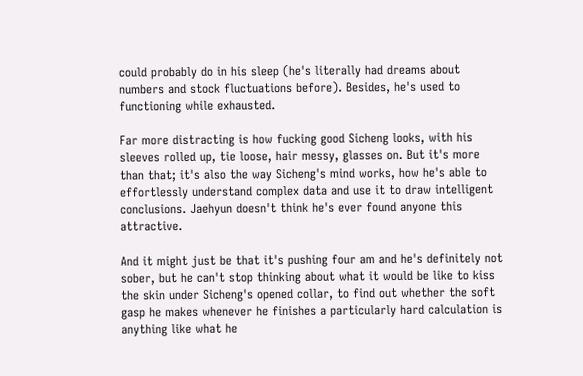could probably do in his sleep (he's literally had dreams about numbers and stock fluctuations before). Besides, he's used to functioning while exhausted.

Far more distracting is how fucking good Sicheng looks, with his sleeves rolled up, tie loose, hair messy, glasses on. But it's more than that; it's also the way Sicheng's mind works, how he's able to effortlessly understand complex data and use it to draw intelligent conclusions. Jaehyun doesn't think he's ever found anyone this attractive.

And it might just be that it's pushing four am and he's definitely not sober, but he can't stop thinking about what it would be like to kiss the skin under Sicheng's opened collar, to find out whether the soft gasp he makes whenever he finishes a particularly hard calculation is anything like what he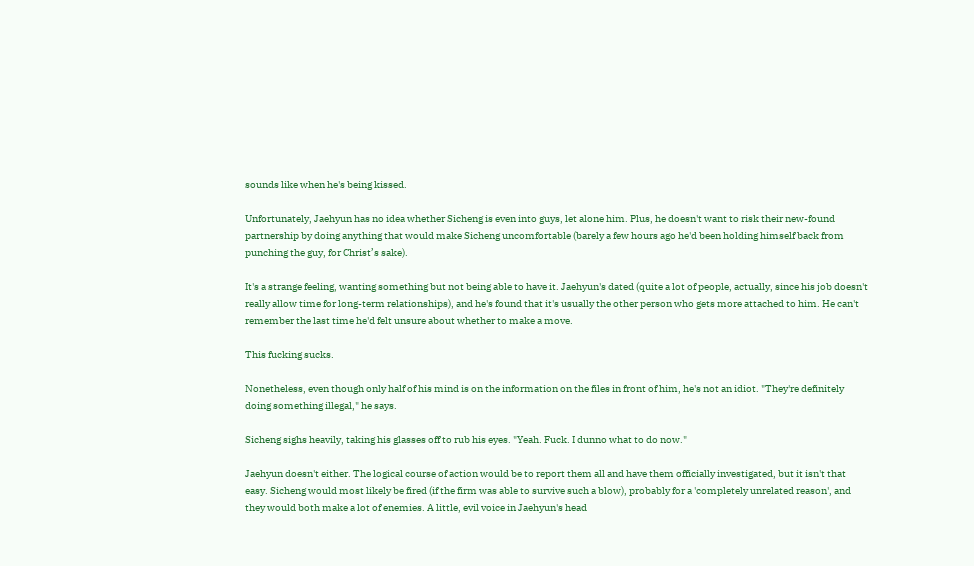sounds like when he's being kissed.

Unfortunately, Jaehyun has no idea whether Sicheng is even into guys, let alone him. Plus, he doesn't want to risk their new-found partnership by doing anything that would make Sicheng uncomfortable (barely a few hours ago he'd been holding himself back from punching the guy, for Christ’s sake).

It's a strange feeling, wanting something but not being able to have it. Jaehyun's dated (quite a lot of people, actually, since his job doesn't really allow time for long-term relationships), and he's found that it's usually the other person who gets more attached to him. He can't remember the last time he'd felt unsure about whether to make a move.

This fucking sucks.

Nonetheless, even though only half of his mind is on the information on the files in front of him, he's not an idiot. "They're definitely doing something illegal," he says.

Sicheng sighs heavily, taking his glasses off to rub his eyes. "Yeah. Fuck. I dunno what to do now."

Jaehyun doesn't either. The logical course of action would be to report them all and have them officially investigated, but it isn't that easy. Sicheng would most likely be fired (if the firm was able to survive such a blow), probably for a 'completely unrelated reason', and they would both make a lot of enemies. A little, evil voice in Jaehyun's head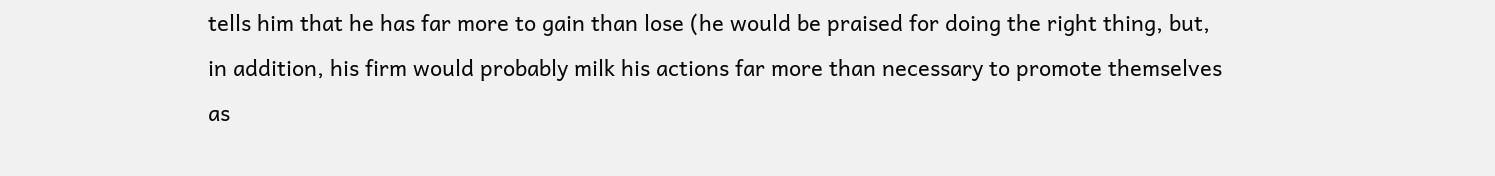tells him that he has far more to gain than lose (he would be praised for doing the right thing, but, in addition, his firm would probably milk his actions far more than necessary to promote themselves as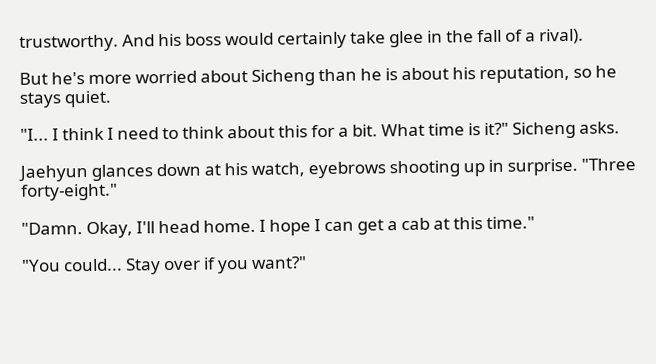trustworthy. And his boss would certainly take glee in the fall of a rival).

But he's more worried about Sicheng than he is about his reputation, so he stays quiet.

"I... I think I need to think about this for a bit. What time is it?" Sicheng asks.

Jaehyun glances down at his watch, eyebrows shooting up in surprise. "Three forty-eight."

"Damn. Okay, I'll head home. I hope I can get a cab at this time."

"You could... Stay over if you want?"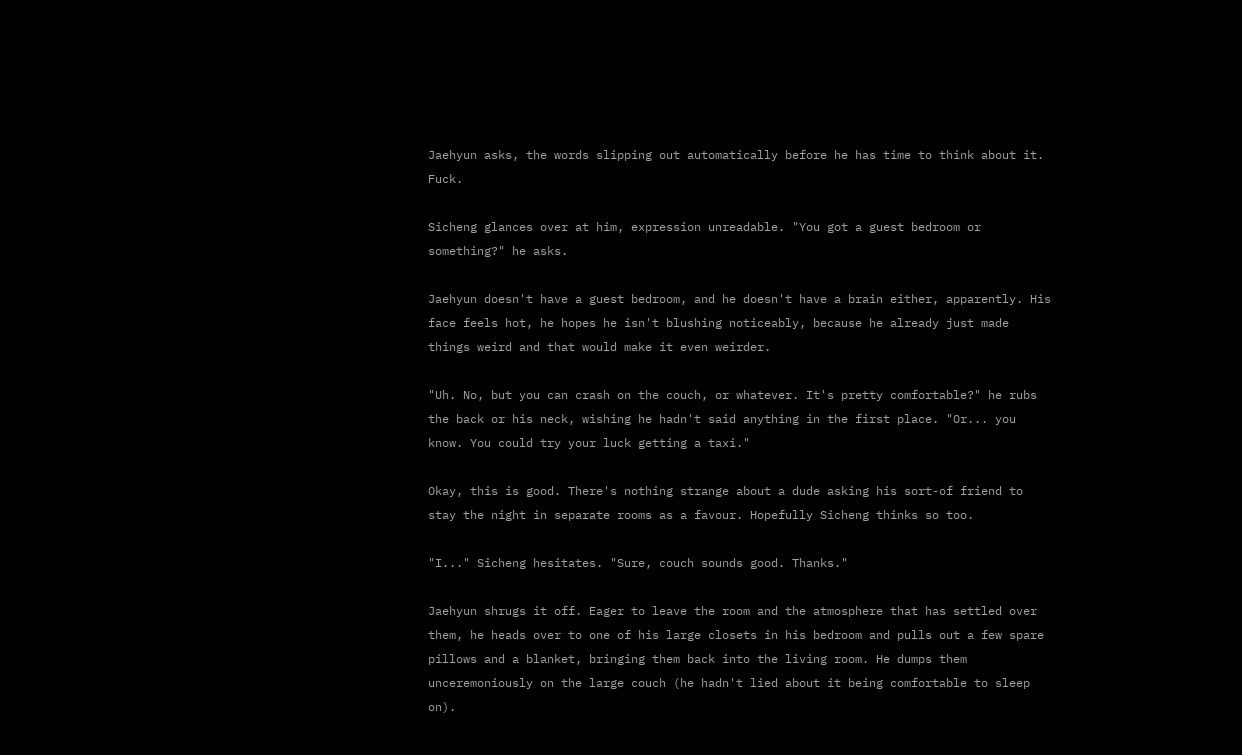Jaehyun asks, the words slipping out automatically before he has time to think about it. Fuck.

Sicheng glances over at him, expression unreadable. "You got a guest bedroom or something?" he asks.

Jaehyun doesn't have a guest bedroom, and he doesn't have a brain either, apparently. His face feels hot, he hopes he isn't blushing noticeably, because he already just made things weird and that would make it even weirder.

"Uh. No, but you can crash on the couch, or whatever. It's pretty comfortable?" he rubs the back or his neck, wishing he hadn't said anything in the first place. "Or... you know. You could try your luck getting a taxi."

Okay, this is good. There's nothing strange about a dude asking his sort-of friend to stay the night in separate rooms as a favour. Hopefully Sicheng thinks so too.

"I..." Sicheng hesitates. "Sure, couch sounds good. Thanks."

Jaehyun shrugs it off. Eager to leave the room and the atmosphere that has settled over them, he heads over to one of his large closets in his bedroom and pulls out a few spare pillows and a blanket, bringing them back into the living room. He dumps them unceremoniously on the large couch (he hadn't lied about it being comfortable to sleep on).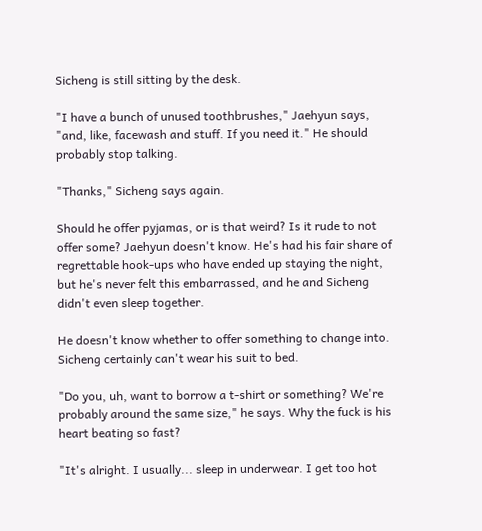Sicheng is still sitting by the desk.

"I have a bunch of unused toothbrushes," Jaehyun says, "and, like, facewash and stuff. If you need it." He should probably stop talking.

"Thanks," Sicheng says again.

Should he offer pyjamas, or is that weird? Is it rude to not offer some? Jaehyun doesn't know. He's had his fair share of regrettable hook-ups who have ended up staying the night, but he's never felt this embarrassed, and he and Sicheng didn't even sleep together.

He doesn't know whether to offer something to change into. Sicheng certainly can't wear his suit to bed.

"Do you, uh, want to borrow a t-shirt or something? We're probably around the same size," he says. Why the fuck is his heart beating so fast?

"It's alright. I usually... sleep in underwear. I get too hot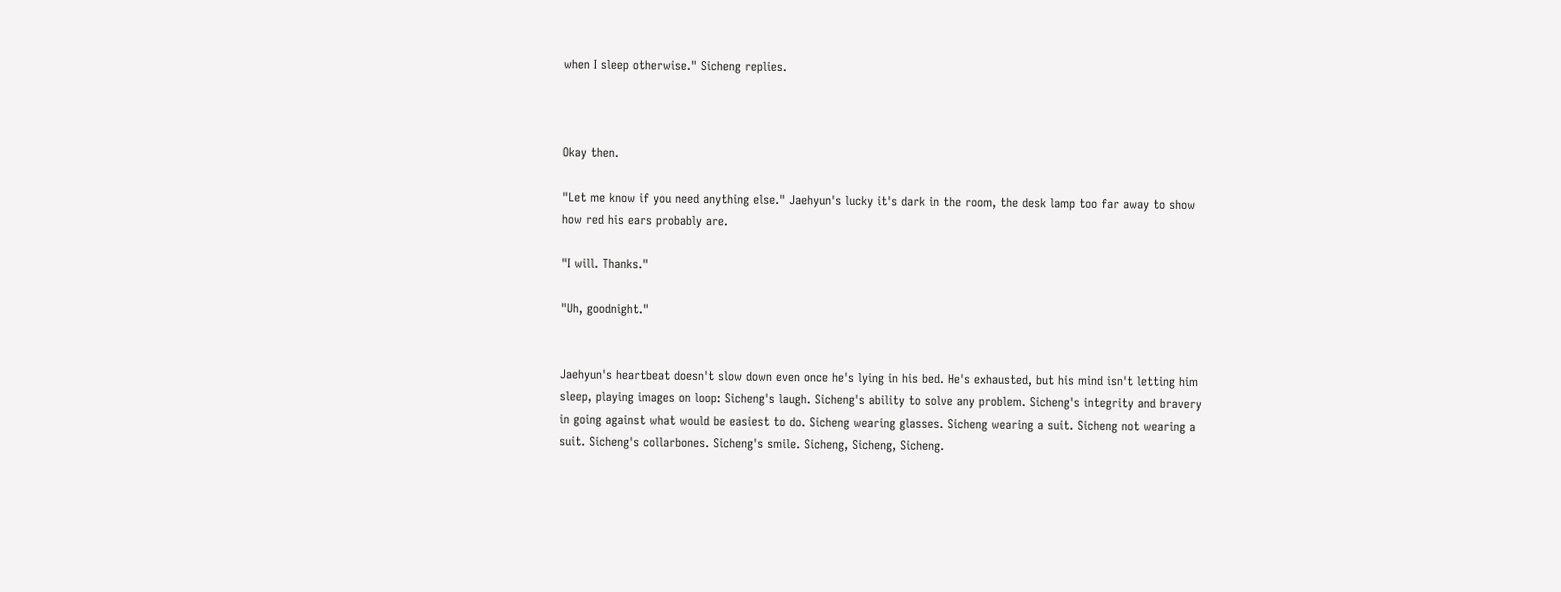when I sleep otherwise." Sicheng replies.



Okay then.

"Let me know if you need anything else." Jaehyun's lucky it's dark in the room, the desk lamp too far away to show how red his ears probably are.

"I will. Thanks."

"Uh, goodnight."


Jaehyun's heartbeat doesn't slow down even once he's lying in his bed. He's exhausted, but his mind isn't letting him sleep, playing images on loop: Sicheng's laugh. Sicheng's ability to solve any problem. Sicheng's integrity and bravery in going against what would be easiest to do. Sicheng wearing glasses. Sicheng wearing a suit. Sicheng not wearing a suit. Sicheng's collarbones. Sicheng's smile. Sicheng, Sicheng, Sicheng.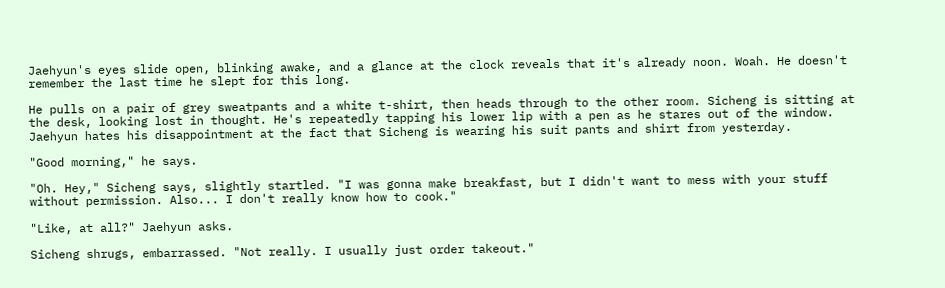Jaehyun's eyes slide open, blinking awake, and a glance at the clock reveals that it's already noon. Woah. He doesn't remember the last time he slept for this long.

He pulls on a pair of grey sweatpants and a white t-shirt, then heads through to the other room. Sicheng is sitting at the desk, looking lost in thought. He's repeatedly tapping his lower lip with a pen as he stares out of the window. Jaehyun hates his disappointment at the fact that Sicheng is wearing his suit pants and shirt from yesterday.

"Good morning," he says.

"Oh. Hey," Sicheng says, slightly startled. "I was gonna make breakfast, but I didn't want to mess with your stuff without permission. Also... I don't really know how to cook."

"Like, at all?" Jaehyun asks.

Sicheng shrugs, embarrassed. "Not really. I usually just order takeout."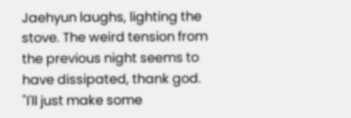Jaehyun laughs, lighting the stove. The weird tension from the previous night seems to have dissipated, thank god. "I'll just make some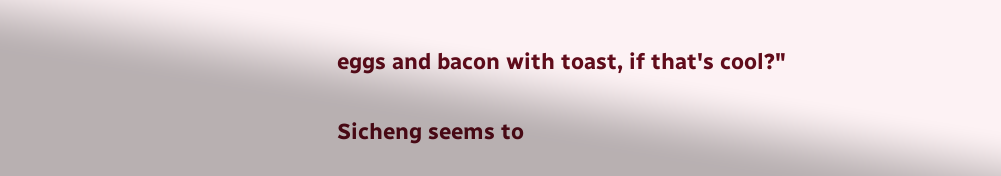eggs and bacon with toast, if that's cool?"

Sicheng seems to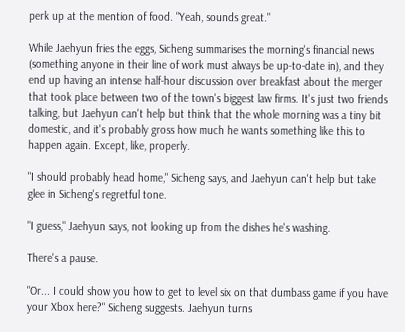perk up at the mention of food. "Yeah, sounds great."

While Jaehyun fries the eggs, Sicheng summarises the morning's financial news (something anyone in their line of work must always be up-to-date in), and they end up having an intense half-hour discussion over breakfast about the merger that took place between two of the town's biggest law firms. It's just two friends talking, but Jaehyun can't help but think that the whole morning was a tiny bit domestic, and it's probably gross how much he wants something like this to happen again. Except, like, properly.

"I should probably head home," Sicheng says, and Jaehyun can't help but take glee in Sicheng's regretful tone.

"I guess," Jaehyun says, not looking up from the dishes he's washing.

There's a pause.

"Or... I could show you how to get to level six on that dumbass game if you have your Xbox here?" Sicheng suggests. Jaehyun turns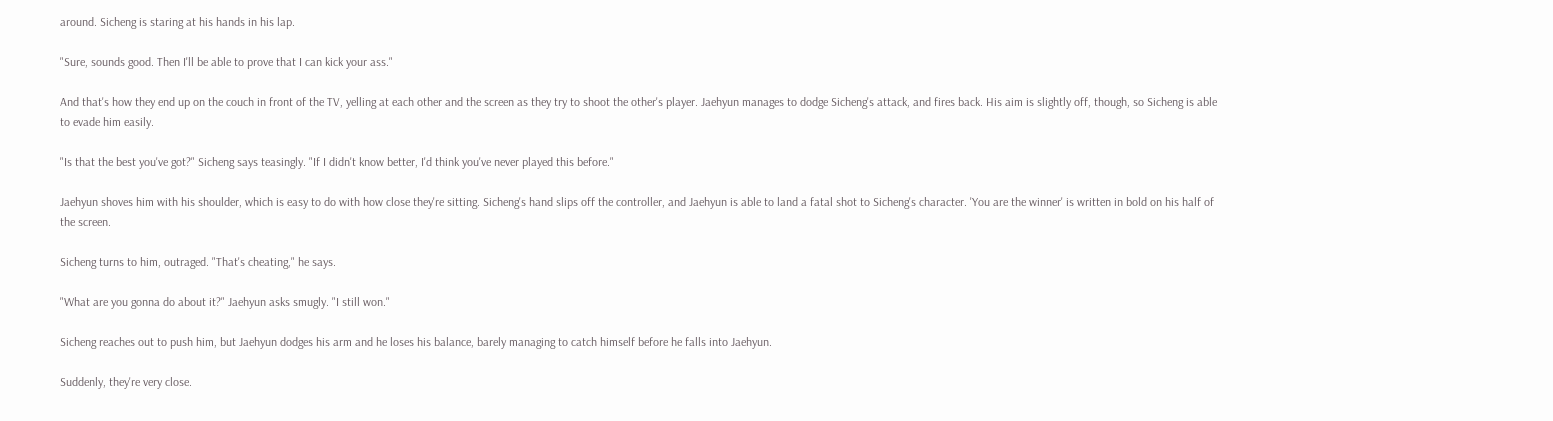around. Sicheng is staring at his hands in his lap.

"Sure, sounds good. Then I'll be able to prove that I can kick your ass."

And that's how they end up on the couch in front of the TV, yelling at each other and the screen as they try to shoot the other's player. Jaehyun manages to dodge Sicheng's attack, and fires back. His aim is slightly off, though, so Sicheng is able to evade him easily.

"Is that the best you've got?" Sicheng says teasingly. "If I didn't know better, I'd think you've never played this before."

Jaehyun shoves him with his shoulder, which is easy to do with how close they're sitting. Sicheng's hand slips off the controller, and Jaehyun is able to land a fatal shot to Sicheng's character. 'You are the winner' is written in bold on his half of the screen.

Sicheng turns to him, outraged. "That's cheating," he says.

"What are you gonna do about it?" Jaehyun asks smugly. "I still won."

Sicheng reaches out to push him, but Jaehyun dodges his arm and he loses his balance, barely managing to catch himself before he falls into Jaehyun.

Suddenly, they're very close.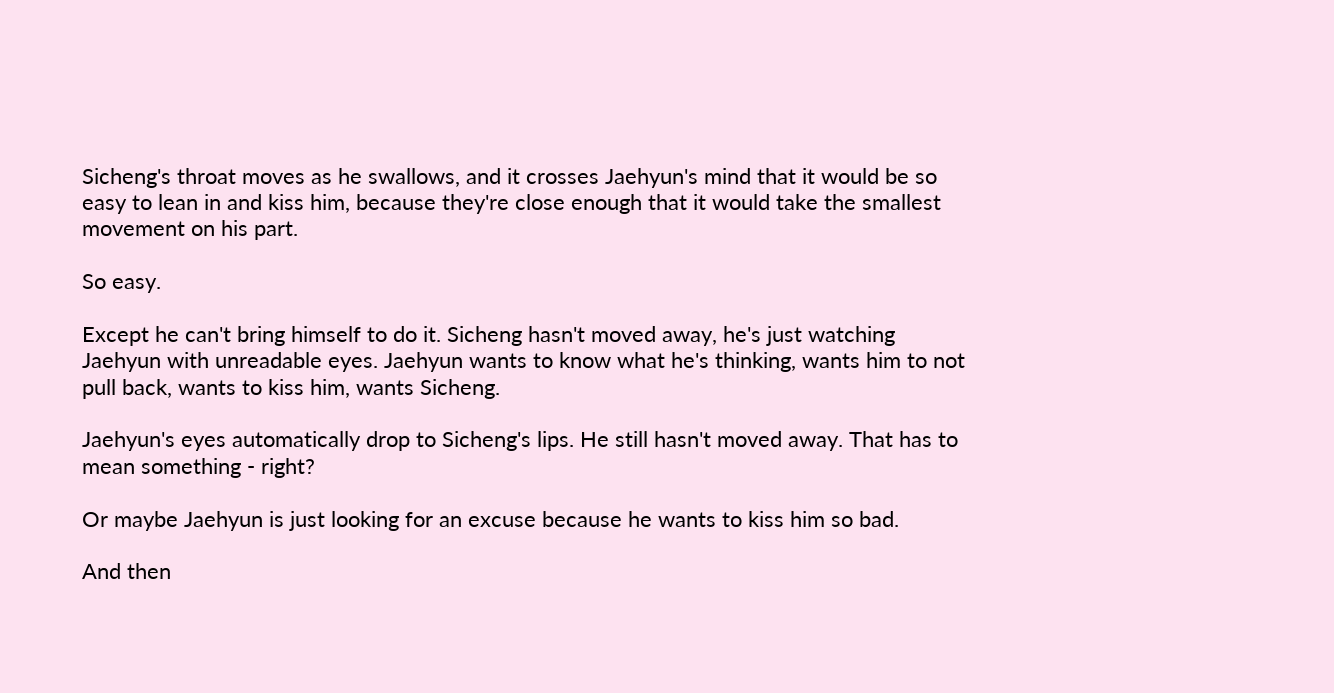Sicheng's throat moves as he swallows, and it crosses Jaehyun's mind that it would be so easy to lean in and kiss him, because they're close enough that it would take the smallest movement on his part.

So easy.

Except he can't bring himself to do it. Sicheng hasn't moved away, he's just watching Jaehyun with unreadable eyes. Jaehyun wants to know what he's thinking, wants him to not pull back, wants to kiss him, wants Sicheng.

Jaehyun's eyes automatically drop to Sicheng's lips. He still hasn't moved away. That has to mean something - right?

Or maybe Jaehyun is just looking for an excuse because he wants to kiss him so bad.

And then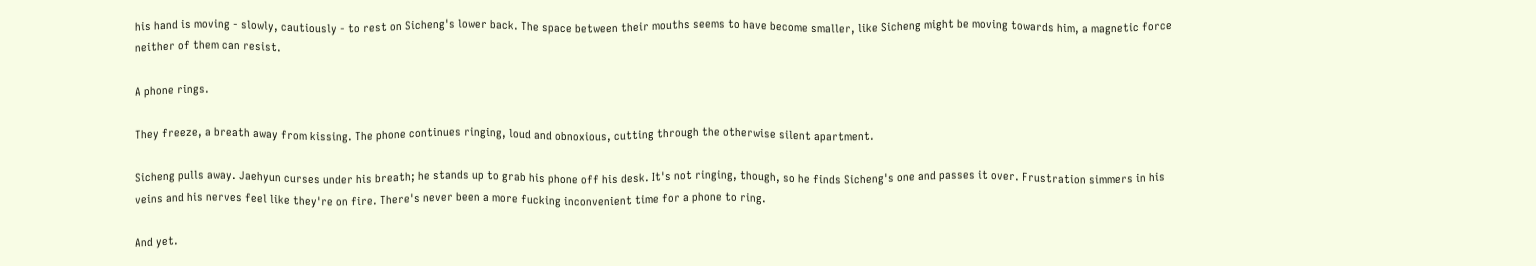his hand is moving - slowly, cautiously - to rest on Sicheng's lower back. The space between their mouths seems to have become smaller, like Sicheng might be moving towards him, a magnetic force neither of them can resist.

A phone rings.

They freeze, a breath away from kissing. The phone continues ringing, loud and obnoxious, cutting through the otherwise silent apartment.

Sicheng pulls away. Jaehyun curses under his breath; he stands up to grab his phone off his desk. It's not ringing, though, so he finds Sicheng's one and passes it over. Frustration simmers in his veins and his nerves feel like they're on fire. There's never been a more fucking inconvenient time for a phone to ring.

And yet.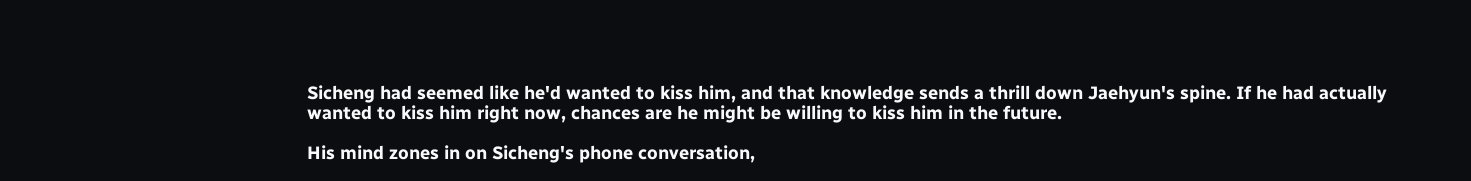Sicheng had seemed like he'd wanted to kiss him, and that knowledge sends a thrill down Jaehyun's spine. If he had actually wanted to kiss him right now, chances are he might be willing to kiss him in the future.

His mind zones in on Sicheng's phone conversation,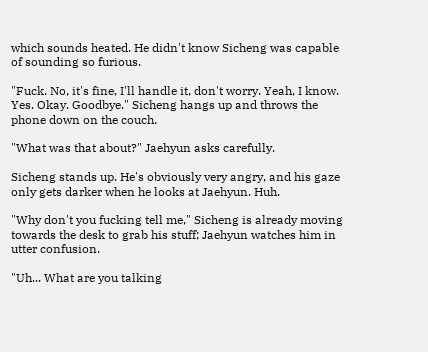which sounds heated. He didn't know Sicheng was capable of sounding so furious.

"Fuck. No, it's fine, I'll handle it, don't worry. Yeah, I know. Yes. Okay. Goodbye." Sicheng hangs up and throws the phone down on the couch.

"What was that about?" Jaehyun asks carefully.

Sicheng stands up. He's obviously very angry, and his gaze only gets darker when he looks at Jaehyun. Huh.

"Why don't you fucking tell me," Sicheng is already moving towards the desk to grab his stuff; Jaehyun watches him in utter confusion.

"Uh... What are you talking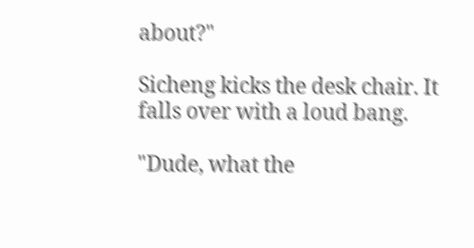about?"

Sicheng kicks the desk chair. It falls over with a loud bang.

"Dude, what the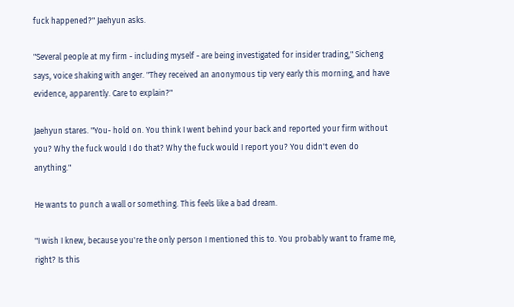fuck happened?" Jaehyun asks.

"Several people at my firm - including myself - are being investigated for insider trading," Sicheng says, voice shaking with anger. "They received an anonymous tip very early this morning, and have evidence, apparently. Care to explain?"

Jaehyun stares. "You- hold on. You think I went behind your back and reported your firm without you? Why the fuck would I do that? Why the fuck would I report you? You didn't even do anything."

He wants to punch a wall or something. This feels like a bad dream.

"I wish I knew, because you're the only person I mentioned this to. You probably want to frame me, right? Is this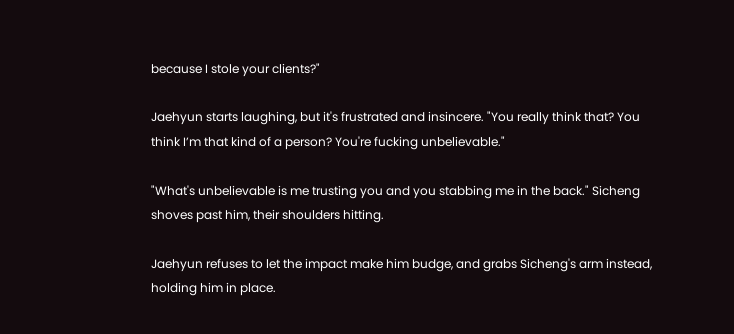because I stole your clients?"

Jaehyun starts laughing, but it's frustrated and insincere. "You really think that? You think I’m that kind of a person? You're fucking unbelievable."

"What's unbelievable is me trusting you and you stabbing me in the back." Sicheng shoves past him, their shoulders hitting.

Jaehyun refuses to let the impact make him budge, and grabs Sicheng's arm instead, holding him in place.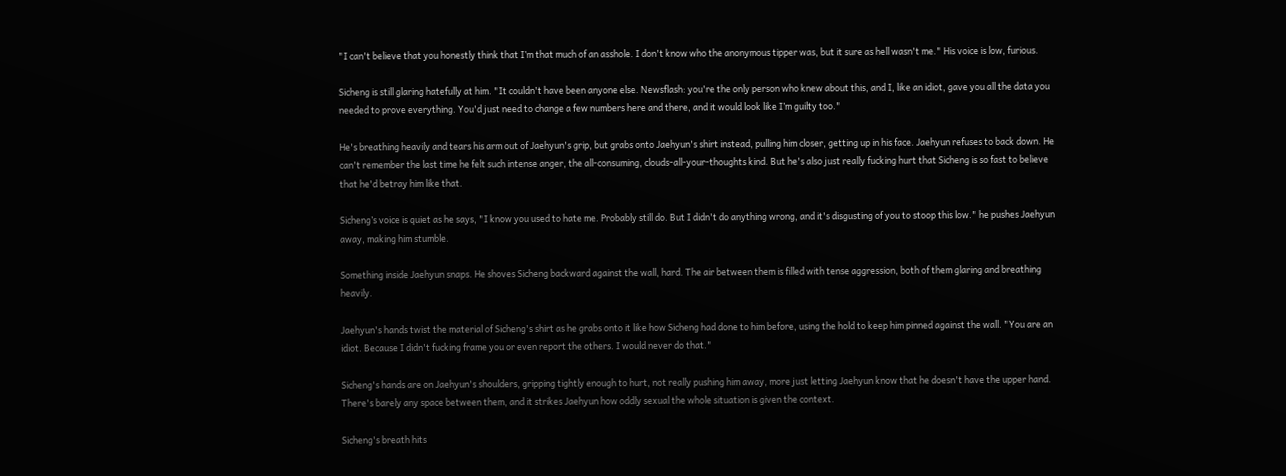"I can't believe that you honestly think that I’m that much of an asshole. I don't know who the anonymous tipper was, but it sure as hell wasn't me." His voice is low, furious.

Sicheng is still glaring hatefully at him. "It couldn't have been anyone else. Newsflash: you're the only person who knew about this, and I, like an idiot, gave you all the data you needed to prove everything. You'd just need to change a few numbers here and there, and it would look like I’m guilty too."

He's breathing heavily and tears his arm out of Jaehyun's grip, but grabs onto Jaehyun's shirt instead, pulling him closer, getting up in his face. Jaehyun refuses to back down. He can't remember the last time he felt such intense anger, the all-consuming, clouds-all-your-thoughts kind. But he's also just really fucking hurt that Sicheng is so fast to believe that he'd betray him like that.

Sicheng’s voice is quiet as he says, "I know you used to hate me. Probably still do. But I didn't do anything wrong, and it's disgusting of you to stoop this low." he pushes Jaehyun away, making him stumble.

Something inside Jaehyun snaps. He shoves Sicheng backward against the wall, hard. The air between them is filled with tense aggression, both of them glaring and breathing heavily.

Jaehyun's hands twist the material of Sicheng's shirt as he grabs onto it like how Sicheng had done to him before, using the hold to keep him pinned against the wall. "You are an idiot. Because I didn't fucking frame you or even report the others. I would never do that."

Sicheng's hands are on Jaehyun's shoulders, gripping tightly enough to hurt, not really pushing him away, more just letting Jaehyun know that he doesn't have the upper hand. There's barely any space between them, and it strikes Jaehyun how oddly sexual the whole situation is given the context.

Sicheng's breath hits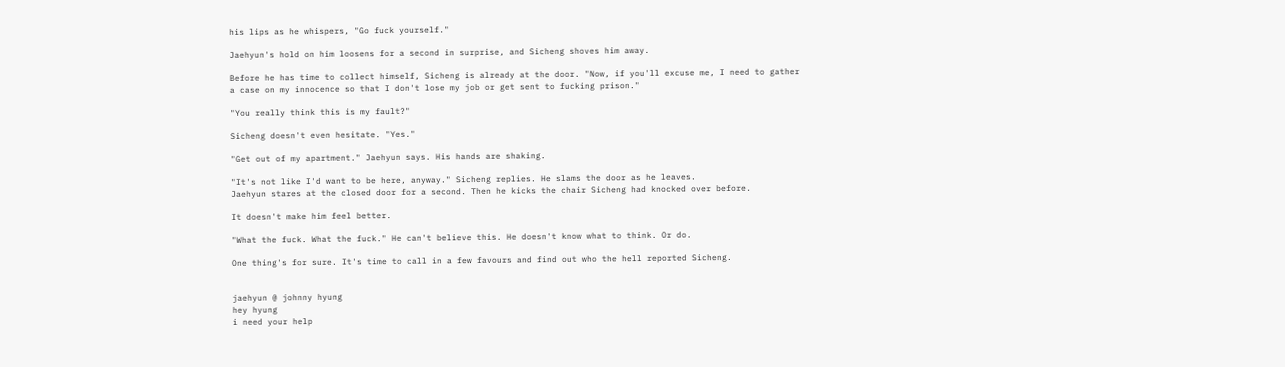his lips as he whispers, "Go fuck yourself."

Jaehyun's hold on him loosens for a second in surprise, and Sicheng shoves him away.

Before he has time to collect himself, Sicheng is already at the door. "Now, if you'll excuse me, I need to gather a case on my innocence so that I don't lose my job or get sent to fucking prison."

"You really think this is my fault?"

Sicheng doesn't even hesitate. "Yes."

"Get out of my apartment." Jaehyun says. His hands are shaking.

"It's not like I'd want to be here, anyway." Sicheng replies. He slams the door as he leaves.
Jaehyun stares at the closed door for a second. Then he kicks the chair Sicheng had knocked over before.

It doesn't make him feel better.

"What the fuck. What the fuck." He can't believe this. He doesn't know what to think. Or do.

One thing's for sure. It's time to call in a few favours and find out who the hell reported Sicheng.


jaehyun @ johnny hyung
hey hyung
i need your help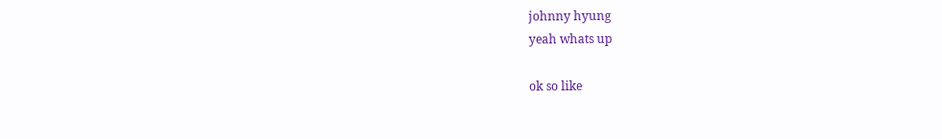johnny hyung
yeah whats up

ok so like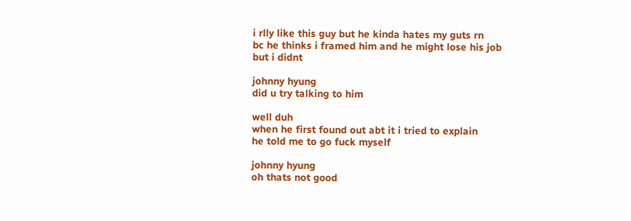i rlly like this guy but he kinda hates my guts rn
bc he thinks i framed him and he might lose his job
but i didnt

johnny hyung
did u try talking to him

well duh
when he first found out abt it i tried to explain
he told me to go fuck myself

johnny hyung
oh thats not good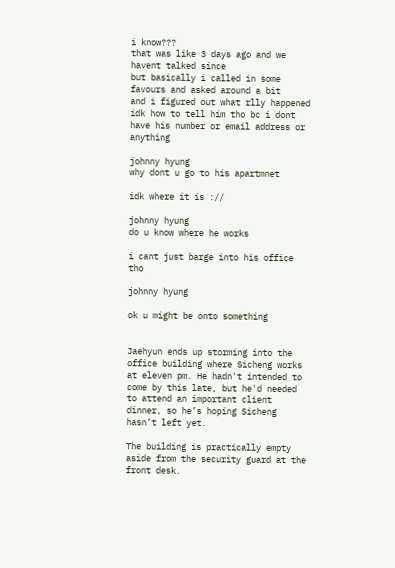i know???
that was like 3 days ago and we havent talked since
but basically i called in some favours and asked around a bit
and i figured out what rlly happened
idk how to tell him tho bc i dont have his number or email address or anything

johnny hyung
why dont u go to his apartmnet

idk where it is ://

johnny hyung
do u know where he works

i cant just barge into his office tho

johnny hyung

ok u might be onto something


Jaehyun ends up storming into the office building where Sicheng works at eleven pm. He hadn't intended to come by this late, but he'd needed to attend an important client dinner, so he’s hoping Sicheng hasn’t left yet.

The building is practically empty aside from the security guard at the front desk.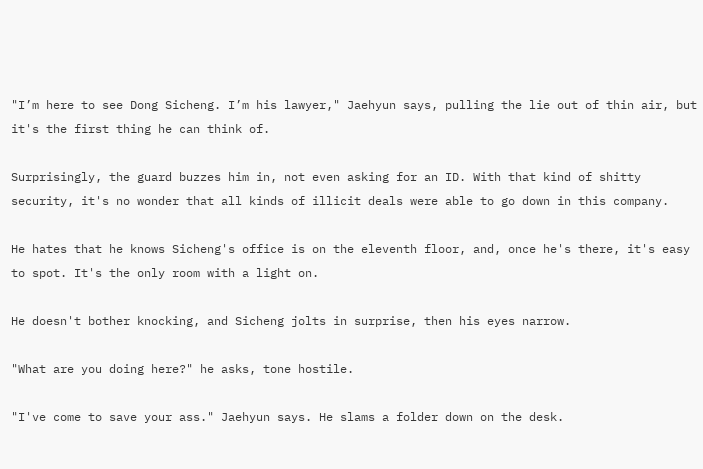"I’m here to see Dong Sicheng. I’m his lawyer," Jaehyun says, pulling the lie out of thin air, but it's the first thing he can think of.

Surprisingly, the guard buzzes him in, not even asking for an ID. With that kind of shitty security, it's no wonder that all kinds of illicit deals were able to go down in this company.

He hates that he knows Sicheng's office is on the eleventh floor, and, once he's there, it's easy to spot. It's the only room with a light on.

He doesn't bother knocking, and Sicheng jolts in surprise, then his eyes narrow.

"What are you doing here?" he asks, tone hostile.

"I've come to save your ass." Jaehyun says. He slams a folder down on the desk.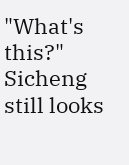"What's this?" Sicheng still looks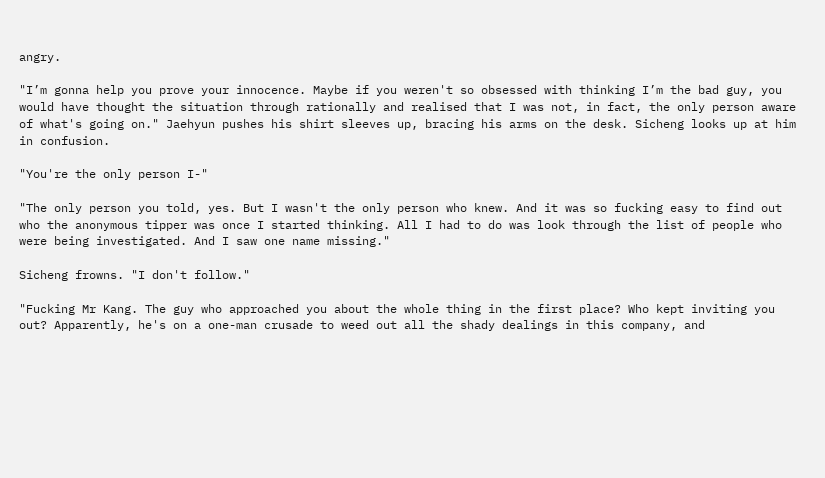angry.

"I’m gonna help you prove your innocence. Maybe if you weren't so obsessed with thinking I’m the bad guy, you would have thought the situation through rationally and realised that I was not, in fact, the only person aware of what's going on." Jaehyun pushes his shirt sleeves up, bracing his arms on the desk. Sicheng looks up at him in confusion.

"You're the only person I-"

"The only person you told, yes. But I wasn't the only person who knew. And it was so fucking easy to find out who the anonymous tipper was once I started thinking. All I had to do was look through the list of people who were being investigated. And I saw one name missing."

Sicheng frowns. "I don't follow."

"Fucking Mr Kang. The guy who approached you about the whole thing in the first place? Who kept inviting you out? Apparently, he's on a one-man crusade to weed out all the shady dealings in this company, and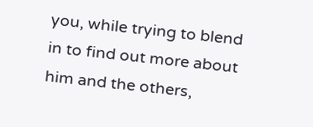you, while trying to blend in to find out more about him and the others,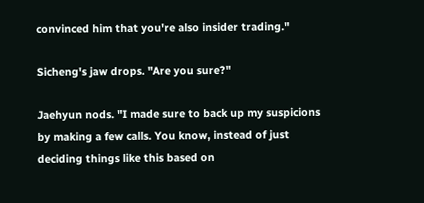convinced him that you're also insider trading."

Sicheng's jaw drops. "Are you sure?"

Jaehyun nods. "I made sure to back up my suspicions by making a few calls. You know, instead of just deciding things like this based on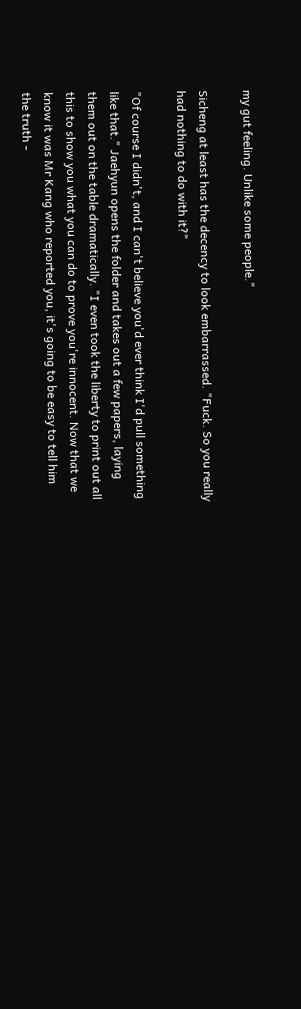my gut feeling. Unlike some people."

Sicheng at least has the decency to look embarrassed. "Fuck. So you really had nothing to do with it?"

"Of course I didn't, and I can't believe you'd ever think I'd pull something like that." Jaehyun opens the folder and takes out a few papers, laying them out on the table dramatically. "I even took the liberty to print out all this to show you what you can do to prove you're innocent. Now that we know it was Mr Kang who reported you, it's going to be easy to tell him the truth -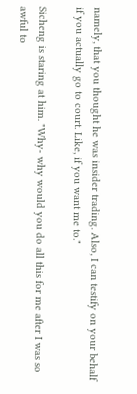namely, that you thought he was insider trading. Also, I can testify on your behalf if you actually go to court. Like, if you want me to."

Sicheng is staring at him. "Why- why would you do all this for me after I was so awful to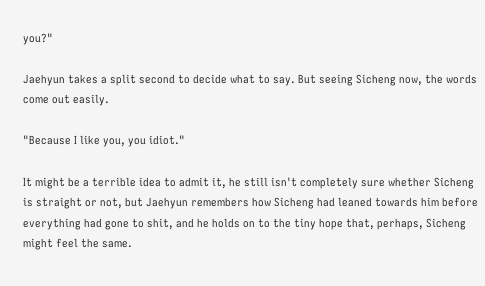you?"

Jaehyun takes a split second to decide what to say. But seeing Sicheng now, the words come out easily.

"Because I like you, you idiot."

It might be a terrible idea to admit it, he still isn't completely sure whether Sicheng is straight or not, but Jaehyun remembers how Sicheng had leaned towards him before everything had gone to shit, and he holds on to the tiny hope that, perhaps, Sicheng might feel the same.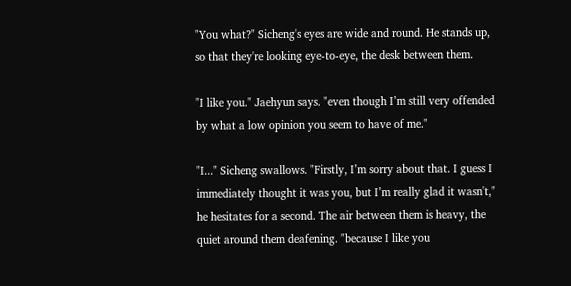"You what?" Sicheng's eyes are wide and round. He stands up, so that they're looking eye-to-eye, the desk between them.

"I like you." Jaehyun says. "even though I’m still very offended by what a low opinion you seem to have of me."

"I..." Sicheng swallows. "Firstly, I’m sorry about that. I guess I immediately thought it was you, but I’m really glad it wasn't," he hesitates for a second. The air between them is heavy, the quiet around them deafening. "because I like you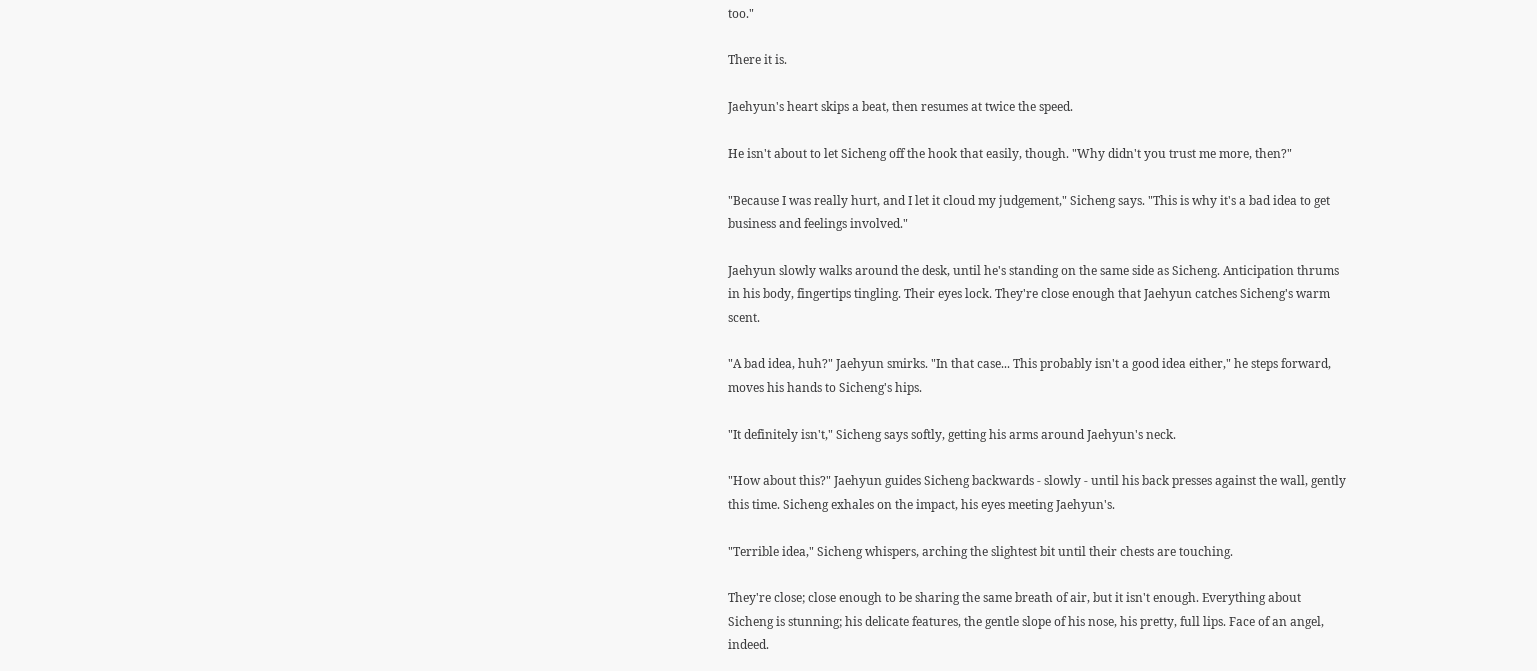too."

There it is.

Jaehyun's heart skips a beat, then resumes at twice the speed.

He isn't about to let Sicheng off the hook that easily, though. "Why didn't you trust me more, then?"

"Because I was really hurt, and I let it cloud my judgement," Sicheng says. "This is why it's a bad idea to get business and feelings involved."

Jaehyun slowly walks around the desk, until he's standing on the same side as Sicheng. Anticipation thrums in his body, fingertips tingling. Their eyes lock. They're close enough that Jaehyun catches Sicheng's warm scent.

"A bad idea, huh?" Jaehyun smirks. "In that case... This probably isn't a good idea either," he steps forward, moves his hands to Sicheng's hips.

"It definitely isn't," Sicheng says softly, getting his arms around Jaehyun's neck.

"How about this?" Jaehyun guides Sicheng backwards - slowly - until his back presses against the wall, gently this time. Sicheng exhales on the impact, his eyes meeting Jaehyun's.

"Terrible idea," Sicheng whispers, arching the slightest bit until their chests are touching.

They're close; close enough to be sharing the same breath of air, but it isn't enough. Everything about Sicheng is stunning; his delicate features, the gentle slope of his nose, his pretty, full lips. Face of an angel, indeed.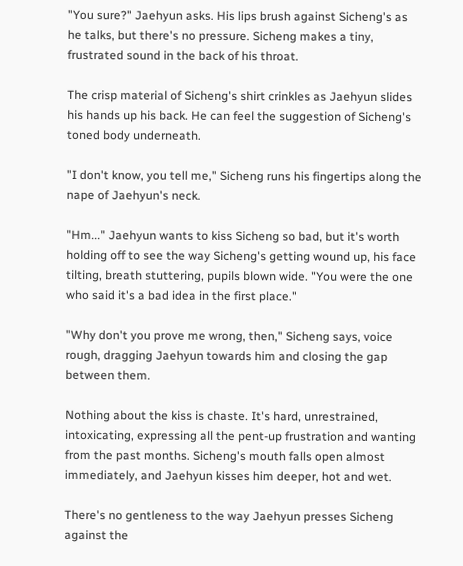"You sure?" Jaehyun asks. His lips brush against Sicheng's as he talks, but there's no pressure. Sicheng makes a tiny, frustrated sound in the back of his throat.

The crisp material of Sicheng's shirt crinkles as Jaehyun slides his hands up his back. He can feel the suggestion of Sicheng's toned body underneath.

"I don't know, you tell me," Sicheng runs his fingertips along the nape of Jaehyun's neck.

"Hm..." Jaehyun wants to kiss Sicheng so bad, but it's worth holding off to see the way Sicheng's getting wound up, his face tilting, breath stuttering, pupils blown wide. "You were the one who said it's a bad idea in the first place."

"Why don't you prove me wrong, then," Sicheng says, voice rough, dragging Jaehyun towards him and closing the gap between them.

Nothing about the kiss is chaste. It's hard, unrestrained, intoxicating, expressing all the pent-up frustration and wanting from the past months. Sicheng's mouth falls open almost immediately, and Jaehyun kisses him deeper, hot and wet.

There's no gentleness to the way Jaehyun presses Sicheng against the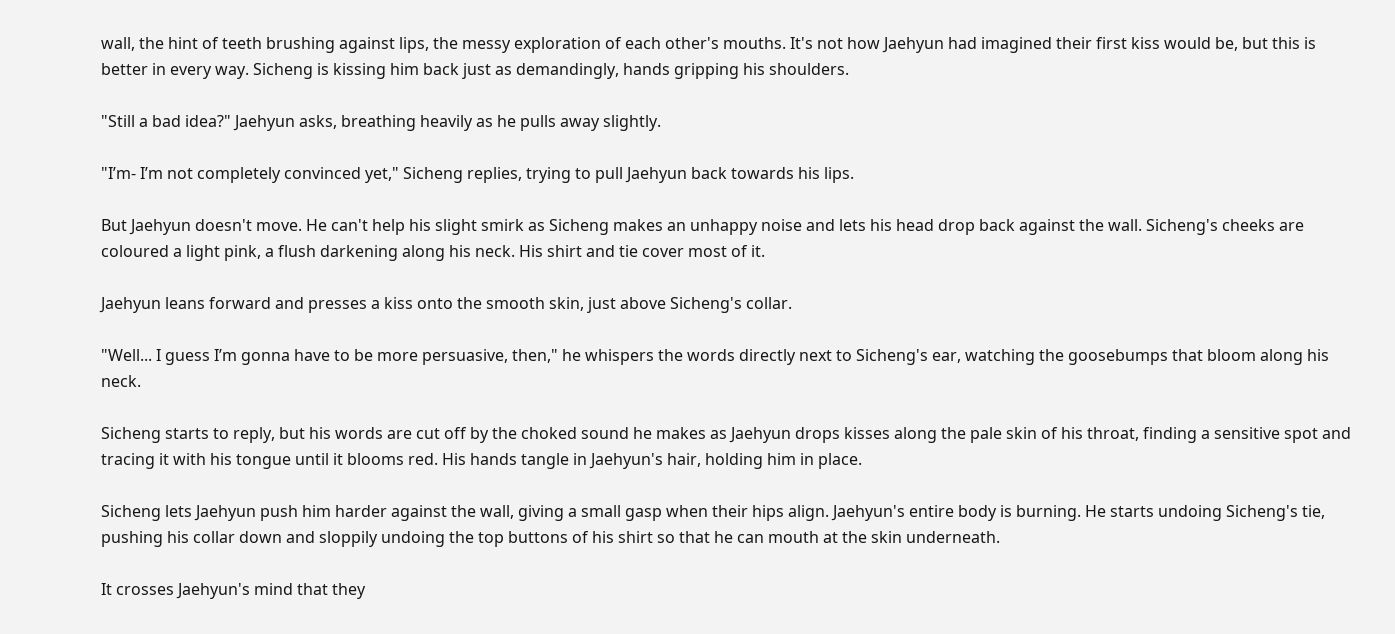wall, the hint of teeth brushing against lips, the messy exploration of each other's mouths. It's not how Jaehyun had imagined their first kiss would be, but this is better in every way. Sicheng is kissing him back just as demandingly, hands gripping his shoulders.

"Still a bad idea?" Jaehyun asks, breathing heavily as he pulls away slightly.

"I’m- I’m not completely convinced yet," Sicheng replies, trying to pull Jaehyun back towards his lips.

But Jaehyun doesn't move. He can't help his slight smirk as Sicheng makes an unhappy noise and lets his head drop back against the wall. Sicheng's cheeks are coloured a light pink, a flush darkening along his neck. His shirt and tie cover most of it.

Jaehyun leans forward and presses a kiss onto the smooth skin, just above Sicheng's collar.

"Well... I guess I’m gonna have to be more persuasive, then," he whispers the words directly next to Sicheng's ear, watching the goosebumps that bloom along his neck.

Sicheng starts to reply, but his words are cut off by the choked sound he makes as Jaehyun drops kisses along the pale skin of his throat, finding a sensitive spot and tracing it with his tongue until it blooms red. His hands tangle in Jaehyun's hair, holding him in place.

Sicheng lets Jaehyun push him harder against the wall, giving a small gasp when their hips align. Jaehyun's entire body is burning. He starts undoing Sicheng's tie, pushing his collar down and sloppily undoing the top buttons of his shirt so that he can mouth at the skin underneath.

It crosses Jaehyun's mind that they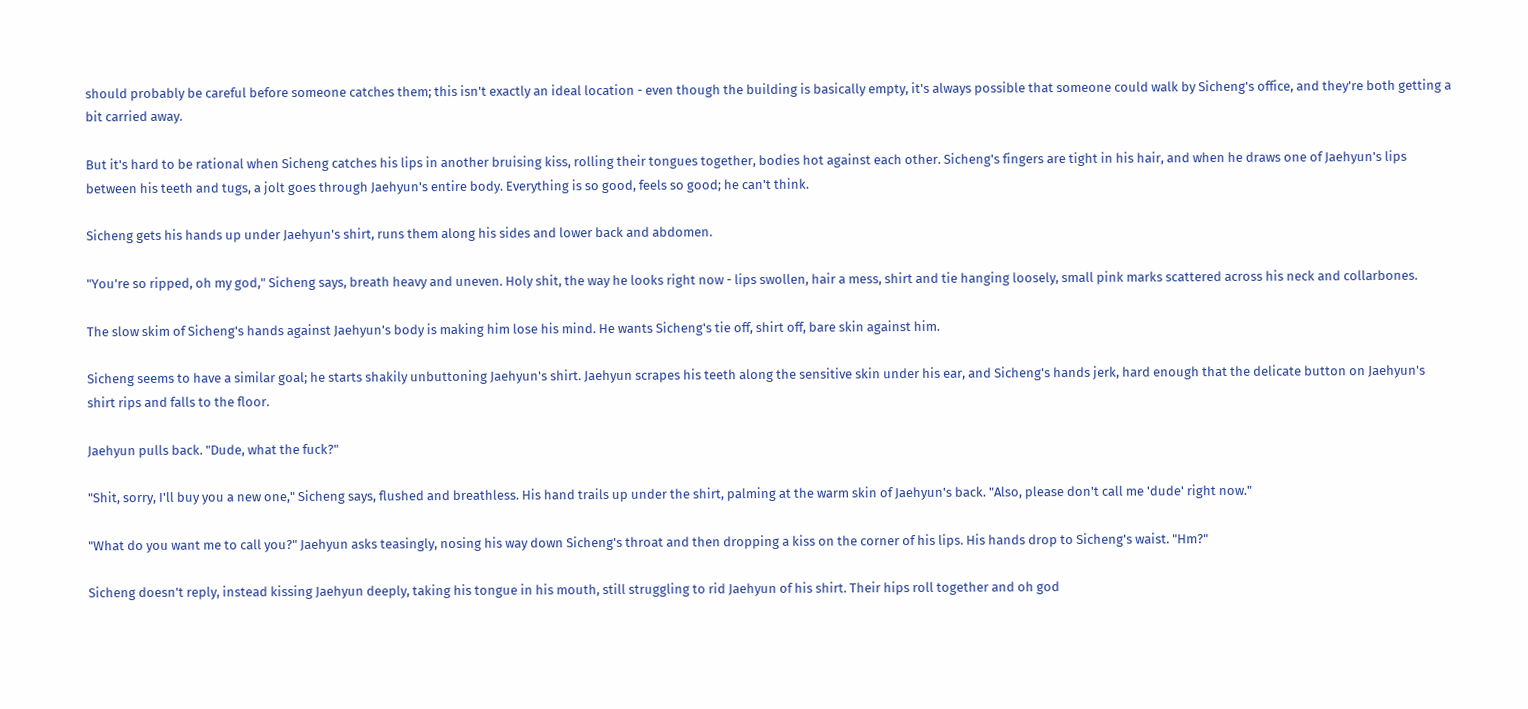should probably be careful before someone catches them; this isn't exactly an ideal location - even though the building is basically empty, it's always possible that someone could walk by Sicheng's office, and they're both getting a bit carried away.

But it's hard to be rational when Sicheng catches his lips in another bruising kiss, rolling their tongues together, bodies hot against each other. Sicheng's fingers are tight in his hair, and when he draws one of Jaehyun's lips between his teeth and tugs, a jolt goes through Jaehyun's entire body. Everything is so good, feels so good; he can't think.

Sicheng gets his hands up under Jaehyun's shirt, runs them along his sides and lower back and abdomen.

"You're so ripped, oh my god," Sicheng says, breath heavy and uneven. Holy shit, the way he looks right now - lips swollen, hair a mess, shirt and tie hanging loosely, small pink marks scattered across his neck and collarbones.

The slow skim of Sicheng's hands against Jaehyun's body is making him lose his mind. He wants Sicheng's tie off, shirt off, bare skin against him.

Sicheng seems to have a similar goal; he starts shakily unbuttoning Jaehyun's shirt. Jaehyun scrapes his teeth along the sensitive skin under his ear, and Sicheng's hands jerk, hard enough that the delicate button on Jaehyun's shirt rips and falls to the floor.

Jaehyun pulls back. "Dude, what the fuck?"

"Shit, sorry, I'll buy you a new one," Sicheng says, flushed and breathless. His hand trails up under the shirt, palming at the warm skin of Jaehyun's back. "Also, please don't call me 'dude' right now."

"What do you want me to call you?" Jaehyun asks teasingly, nosing his way down Sicheng's throat and then dropping a kiss on the corner of his lips. His hands drop to Sicheng's waist. "Hm?"

Sicheng doesn't reply, instead kissing Jaehyun deeply, taking his tongue in his mouth, still struggling to rid Jaehyun of his shirt. Their hips roll together and oh god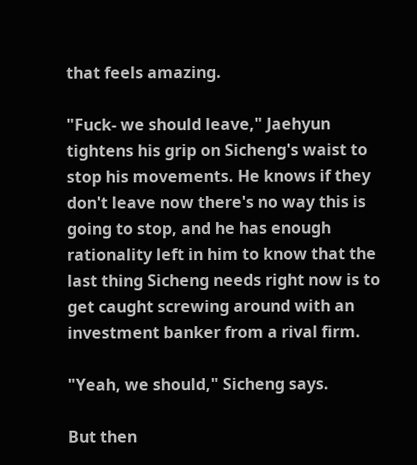that feels amazing.

"Fuck- we should leave," Jaehyun tightens his grip on Sicheng's waist to stop his movements. He knows if they don't leave now there's no way this is going to stop, and he has enough rationality left in him to know that the last thing Sicheng needs right now is to get caught screwing around with an investment banker from a rival firm.

"Yeah, we should," Sicheng says.

But then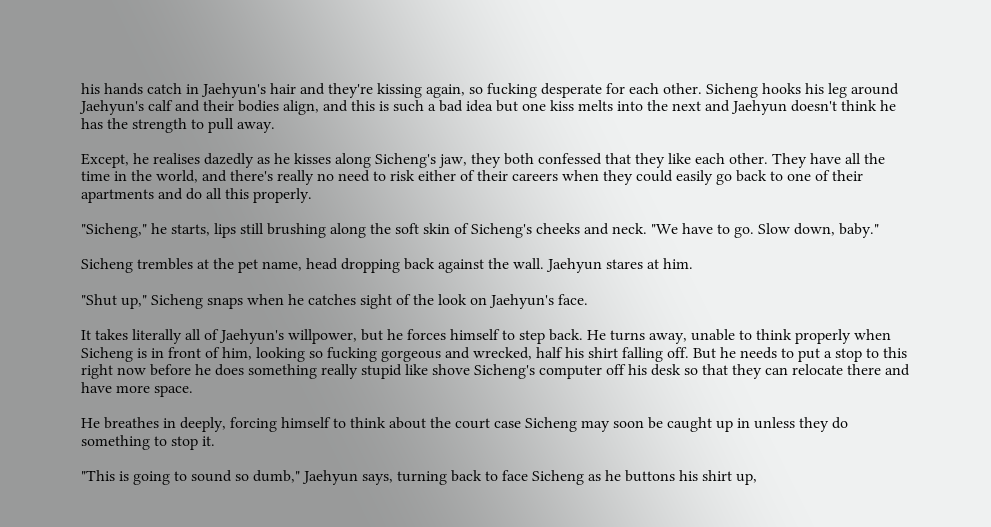his hands catch in Jaehyun's hair and they're kissing again, so fucking desperate for each other. Sicheng hooks his leg around Jaehyun's calf and their bodies align, and this is such a bad idea but one kiss melts into the next and Jaehyun doesn't think he has the strength to pull away.

Except, he realises dazedly as he kisses along Sicheng's jaw, they both confessed that they like each other. They have all the time in the world, and there's really no need to risk either of their careers when they could easily go back to one of their apartments and do all this properly.

"Sicheng," he starts, lips still brushing along the soft skin of Sicheng's cheeks and neck. "We have to go. Slow down, baby."

Sicheng trembles at the pet name, head dropping back against the wall. Jaehyun stares at him.

"Shut up," Sicheng snaps when he catches sight of the look on Jaehyun's face.

It takes literally all of Jaehyun's willpower, but he forces himself to step back. He turns away, unable to think properly when Sicheng is in front of him, looking so fucking gorgeous and wrecked, half his shirt falling off. But he needs to put a stop to this right now before he does something really stupid like shove Sicheng's computer off his desk so that they can relocate there and have more space.

He breathes in deeply, forcing himself to think about the court case Sicheng may soon be caught up in unless they do something to stop it.

"This is going to sound so dumb," Jaehyun says, turning back to face Sicheng as he buttons his shirt up,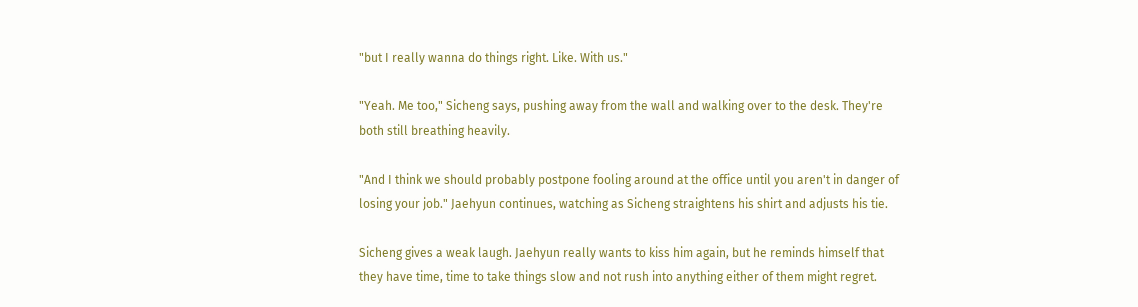"but I really wanna do things right. Like. With us."

"Yeah. Me too," Sicheng says, pushing away from the wall and walking over to the desk. They're both still breathing heavily.

"And I think we should probably postpone fooling around at the office until you aren't in danger of losing your job." Jaehyun continues, watching as Sicheng straightens his shirt and adjusts his tie.

Sicheng gives a weak laugh. Jaehyun really wants to kiss him again, but he reminds himself that they have time, time to take things slow and not rush into anything either of them might regret.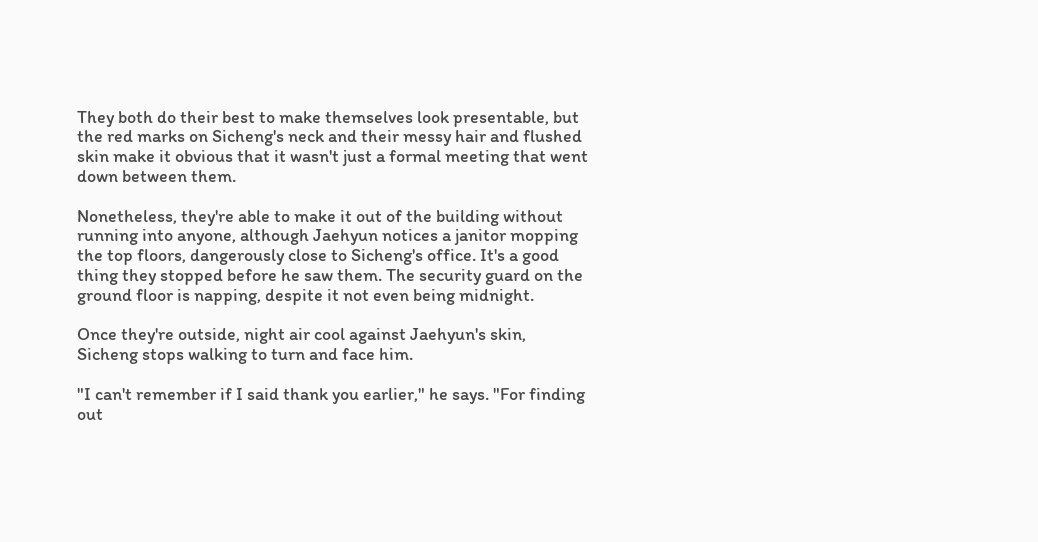They both do their best to make themselves look presentable, but the red marks on Sicheng's neck and their messy hair and flushed skin make it obvious that it wasn't just a formal meeting that went down between them.

Nonetheless, they're able to make it out of the building without running into anyone, although Jaehyun notices a janitor mopping the top floors, dangerously close to Sicheng's office. It's a good thing they stopped before he saw them. The security guard on the ground floor is napping, despite it not even being midnight.

Once they're outside, night air cool against Jaehyun's skin, Sicheng stops walking to turn and face him.

"I can't remember if I said thank you earlier," he says. "For finding out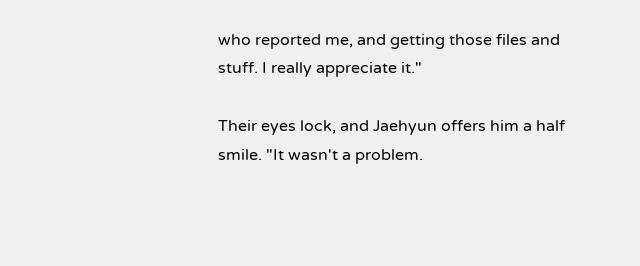who reported me, and getting those files and stuff. I really appreciate it."

Their eyes lock, and Jaehyun offers him a half smile. "It wasn't a problem.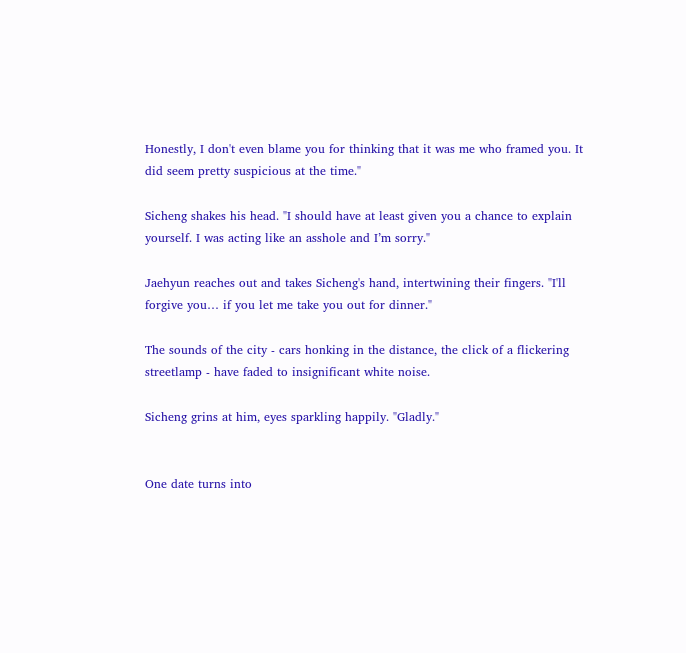Honestly, I don't even blame you for thinking that it was me who framed you. It did seem pretty suspicious at the time."

Sicheng shakes his head. "I should have at least given you a chance to explain yourself. I was acting like an asshole and I’m sorry."

Jaehyun reaches out and takes Sicheng's hand, intertwining their fingers. "I'll forgive you… if you let me take you out for dinner."

The sounds of the city - cars honking in the distance, the click of a flickering streetlamp - have faded to insignificant white noise.

Sicheng grins at him, eyes sparkling happily. "Gladly."


One date turns into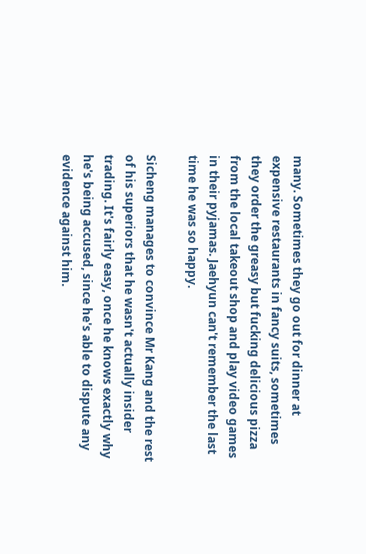many. Sometimes they go out for dinner at expensive restaurants in fancy suits, sometimes they order the greasy but fucking delicious pizza from the local takeout shop and play video games in their pyjamas. Jaehyun can't remember the last time he was so happy.

Sicheng manages to convince Mr Kang and the rest of his superiors that he wasn't actually insider trading. It's fairly easy, once he knows exactly why he's being accused, since he's able to dispute any evidence against him.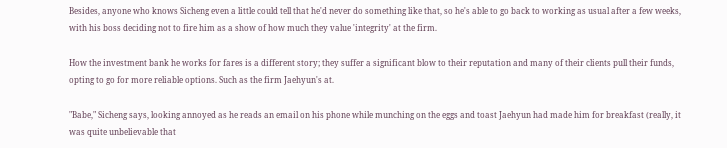Besides, anyone who knows Sicheng even a little could tell that he'd never do something like that, so he's able to go back to working as usual after a few weeks, with his boss deciding not to fire him as a show of how much they value 'integrity' at the firm.

How the investment bank he works for fares is a different story; they suffer a significant blow to their reputation and many of their clients pull their funds, opting to go for more reliable options. Such as the firm Jaehyun's at.

"Babe," Sicheng says, looking annoyed as he reads an email on his phone while munching on the eggs and toast Jaehyun had made him for breakfast (really, it was quite unbelievable that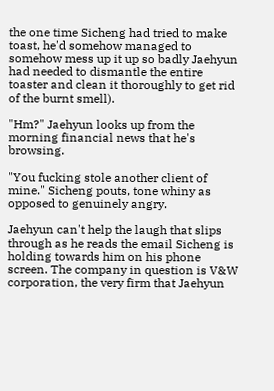the one time Sicheng had tried to make toast, he'd somehow managed to somehow mess up it up so badly Jaehyun had needed to dismantle the entire toaster and clean it thoroughly to get rid of the burnt smell).

"Hm?" Jaehyun looks up from the morning financial news that he's browsing.

"You fucking stole another client of mine." Sicheng pouts, tone whiny as opposed to genuinely angry.

Jaehyun can't help the laugh that slips through as he reads the email Sicheng is holding towards him on his phone screen. The company in question is V&W corporation, the very firm that Jaehyun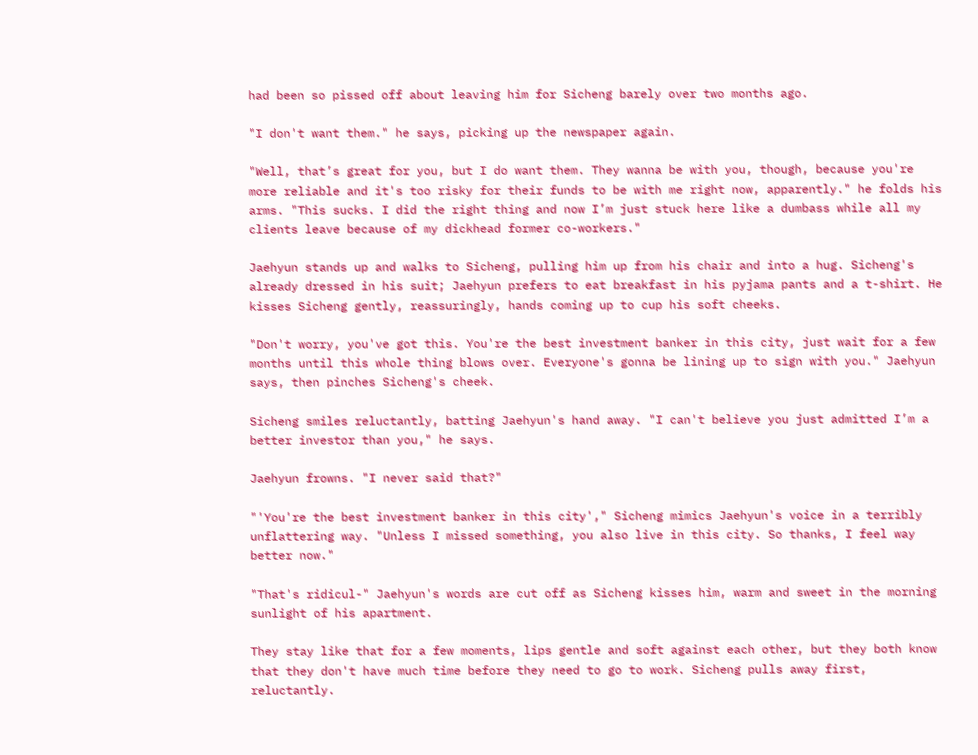had been so pissed off about leaving him for Sicheng barely over two months ago.

"I don't want them." he says, picking up the newspaper again.

"Well, that’s great for you, but I do want them. They wanna be with you, though, because you're more reliable and it's too risky for their funds to be with me right now, apparently." he folds his arms. "This sucks. I did the right thing and now I’m just stuck here like a dumbass while all my clients leave because of my dickhead former co-workers."

Jaehyun stands up and walks to Sicheng, pulling him up from his chair and into a hug. Sicheng's already dressed in his suit; Jaehyun prefers to eat breakfast in his pyjama pants and a t-shirt. He kisses Sicheng gently, reassuringly, hands coming up to cup his soft cheeks.

"Don't worry, you've got this. You're the best investment banker in this city, just wait for a few months until this whole thing blows over. Everyone's gonna be lining up to sign with you." Jaehyun says, then pinches Sicheng's cheek.

Sicheng smiles reluctantly, batting Jaehyun's hand away. "I can't believe you just admitted I’m a better investor than you," he says.

Jaehyun frowns. "I never said that?"

"'You're the best investment banker in this city'," Sicheng mimics Jaehyun's voice in a terribly unflattering way. "Unless I missed something, you also live in this city. So thanks, I feel way better now."

"That's ridicul-" Jaehyun's words are cut off as Sicheng kisses him, warm and sweet in the morning sunlight of his apartment.

They stay like that for a few moments, lips gentle and soft against each other, but they both know that they don't have much time before they need to go to work. Sicheng pulls away first, reluctantly.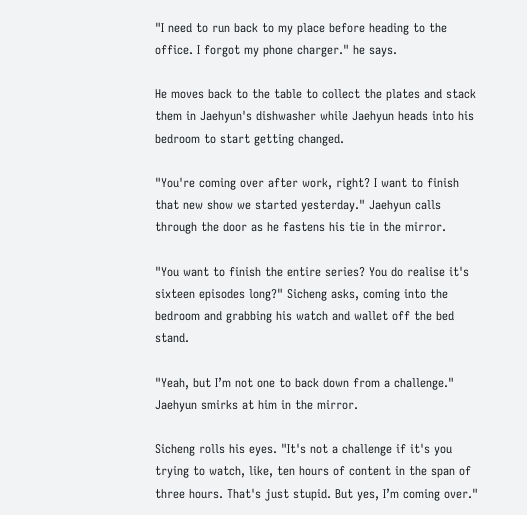"I need to run back to my place before heading to the office. I forgot my phone charger." he says.

He moves back to the table to collect the plates and stack them in Jaehyun's dishwasher while Jaehyun heads into his bedroom to start getting changed.

"You're coming over after work, right? I want to finish that new show we started yesterday." Jaehyun calls through the door as he fastens his tie in the mirror.

"You want to finish the entire series? You do realise it's sixteen episodes long?" Sicheng asks, coming into the bedroom and grabbing his watch and wallet off the bed stand.

"Yeah, but I’m not one to back down from a challenge." Jaehyun smirks at him in the mirror.

Sicheng rolls his eyes. "It's not a challenge if it's you trying to watch, like, ten hours of content in the span of three hours. That's just stupid. But yes, I’m coming over."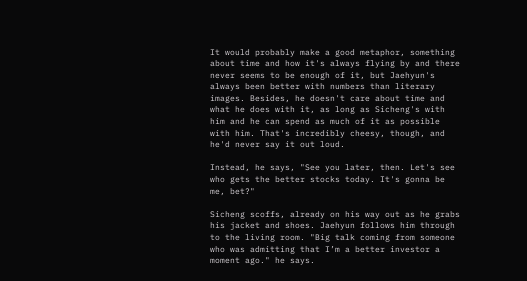It would probably make a good metaphor, something about time and how it's always flying by and there never seems to be enough of it, but Jaehyun's always been better with numbers than literary images. Besides, he doesn't care about time and what he does with it, as long as Sicheng's with him and he can spend as much of it as possible with him. That's incredibly cheesy, though, and he'd never say it out loud.

Instead, he says, "See you later, then. Let's see who gets the better stocks today. It's gonna be me, bet?"

Sicheng scoffs, already on his way out as he grabs his jacket and shoes. Jaehyun follows him through to the living room. "Big talk coming from someone who was admitting that I’m a better investor a moment ago." he says.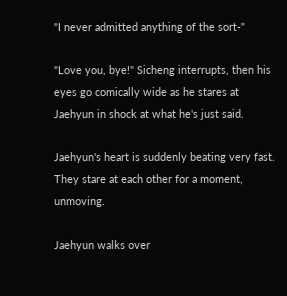"I never admitted anything of the sort-"

"Love you, bye!" Sicheng interrupts, then his eyes go comically wide as he stares at Jaehyun in shock at what he's just said.

Jaehyun's heart is suddenly beating very fast. They stare at each other for a moment, unmoving.

Jaehyun walks over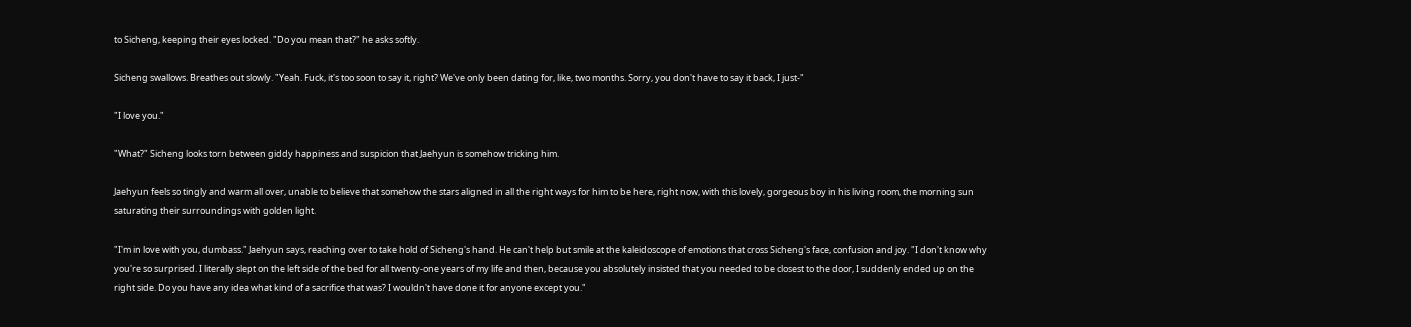to Sicheng, keeping their eyes locked. "Do you mean that?" he asks softly.

Sicheng swallows. Breathes out slowly. "Yeah. Fuck, it's too soon to say it, right? We've only been dating for, like, two months. Sorry, you don't have to say it back, I just-"

"I love you."

"What?" Sicheng looks torn between giddy happiness and suspicion that Jaehyun is somehow tricking him.

Jaehyun feels so tingly and warm all over, unable to believe that somehow the stars aligned in all the right ways for him to be here, right now, with this lovely, gorgeous boy in his living room, the morning sun saturating their surroundings with golden light.

"I'm in love with you, dumbass." Jaehyun says, reaching over to take hold of Sicheng's hand. He can't help but smile at the kaleidoscope of emotions that cross Sicheng's face, confusion and joy. "I don't know why you're so surprised. I literally slept on the left side of the bed for all twenty-one years of my life and then, because you absolutely insisted that you needed to be closest to the door, I suddenly ended up on the right side. Do you have any idea what kind of a sacrifice that was? I wouldn't have done it for anyone except you."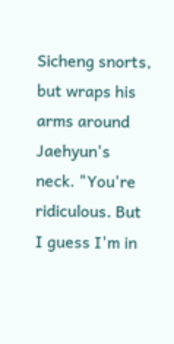Sicheng snorts, but wraps his arms around Jaehyun's neck. "You're ridiculous. But I guess I'm in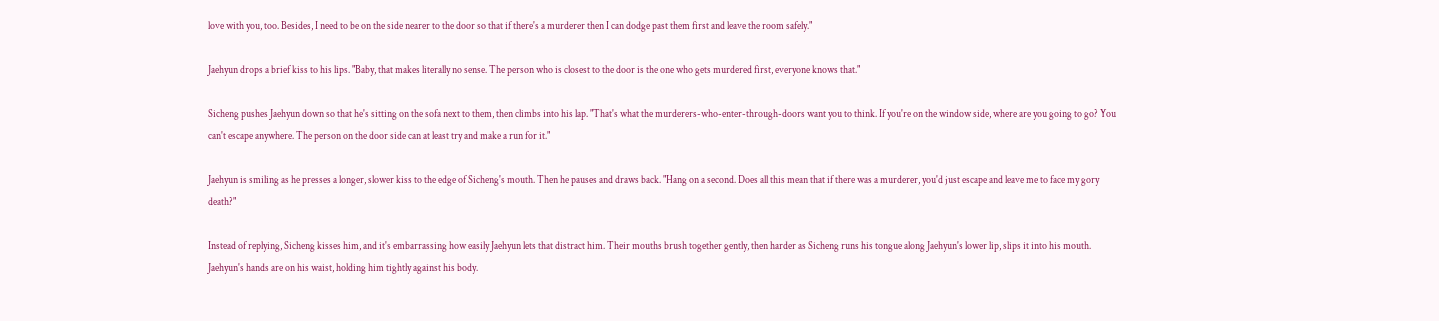love with you, too. Besides, I need to be on the side nearer to the door so that if there's a murderer then I can dodge past them first and leave the room safely."

Jaehyun drops a brief kiss to his lips. "Baby, that makes literally no sense. The person who is closest to the door is the one who gets murdered first, everyone knows that."

Sicheng pushes Jaehyun down so that he's sitting on the sofa next to them, then climbs into his lap. "That's what the murderers-who-enter-through-doors want you to think. If you're on the window side, where are you going to go? You can't escape anywhere. The person on the door side can at least try and make a run for it."

Jaehyun is smiling as he presses a longer, slower kiss to the edge of Sicheng's mouth. Then he pauses and draws back. "Hang on a second. Does all this mean that if there was a murderer, you'd just escape and leave me to face my gory death?"

Instead of replying, Sicheng kisses him, and it's embarrassing how easily Jaehyun lets that distract him. Their mouths brush together gently, then harder as Sicheng runs his tongue along Jaehyun's lower lip, slips it into his mouth. Jaehyun's hands are on his waist, holding him tightly against his body.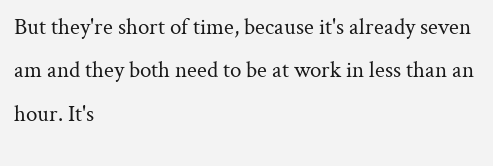But they're short of time, because it's already seven am and they both need to be at work in less than an hour. It's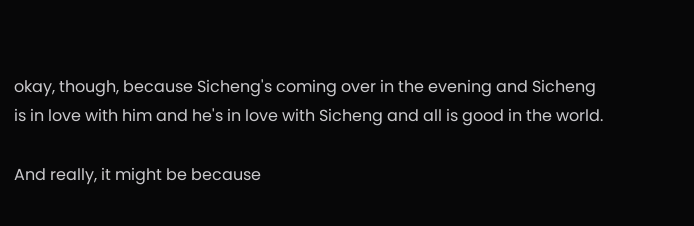okay, though, because Sicheng's coming over in the evening and Sicheng is in love with him and he's in love with Sicheng and all is good in the world.

And really, it might be because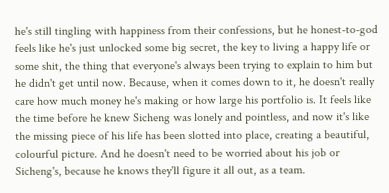he's still tingling with happiness from their confessions, but he honest-to-god feels like he's just unlocked some big secret, the key to living a happy life or some shit, the thing that everyone's always been trying to explain to him but he didn't get until now. Because, when it comes down to it, he doesn't really care how much money he's making or how large his portfolio is. It feels like the time before he knew Sicheng was lonely and pointless, and now it's like the missing piece of his life has been slotted into place, creating a beautiful, colourful picture. And he doesn't need to be worried about his job or Sicheng's, because he knows they'll figure it all out, as a team.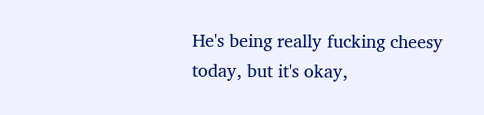He's being really fucking cheesy today, but it's okay,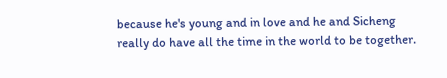because he's young and in love and he and Sicheng really do have all the time in the world to be together.